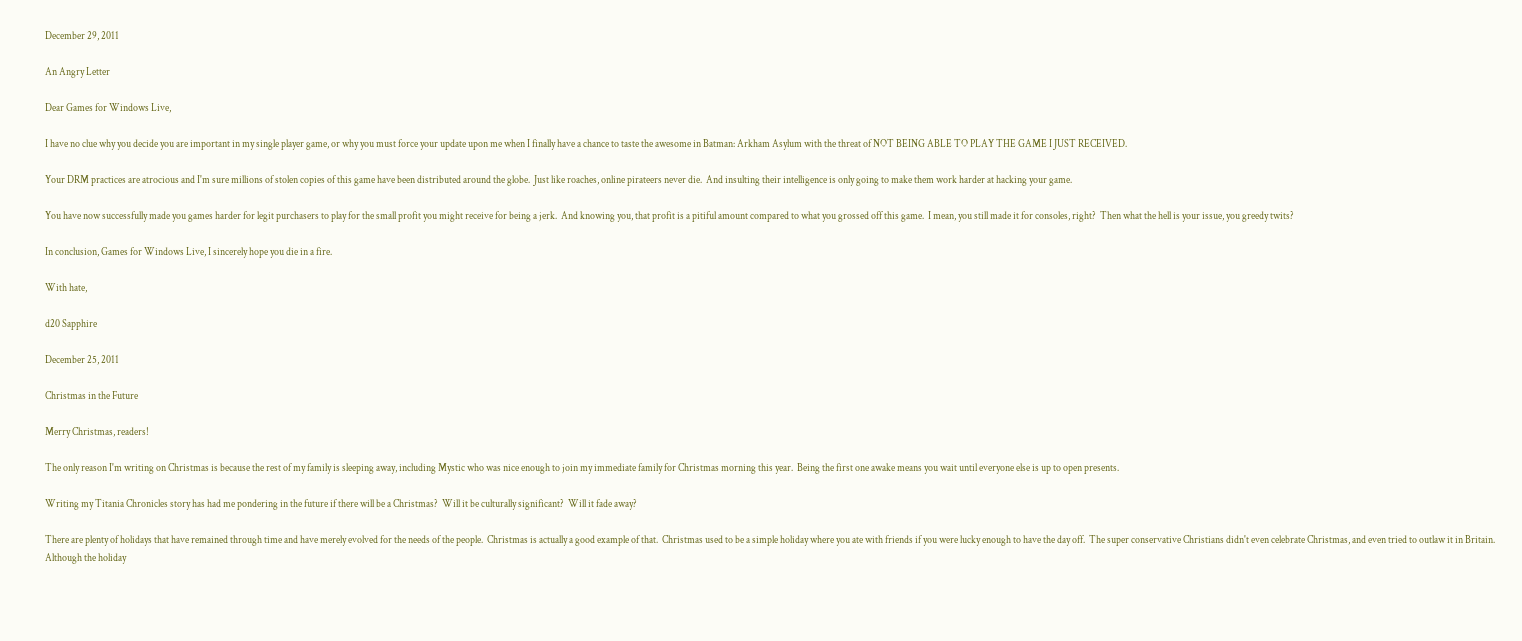December 29, 2011

An Angry Letter

Dear Games for Windows Live,

I have no clue why you decide you are important in my single player game, or why you must force your update upon me when I finally have a chance to taste the awesome in Batman: Arkham Asylum with the threat of NOT BEING ABLE TO PLAY THE GAME I JUST RECEIVED.

Your DRM practices are atrocious and I'm sure millions of stolen copies of this game have been distributed around the globe.  Just like roaches, online pirateers never die.  And insulting their intelligence is only going to make them work harder at hacking your game.

You have now successfully made you games harder for legit purchasers to play for the small profit you might receive for being a jerk.  And knowing you, that profit is a pitiful amount compared to what you grossed off this game.  I mean, you still made it for consoles, right?  Then what the hell is your issue, you greedy twits?

In conclusion, Games for Windows Live, I sincerely hope you die in a fire.

With hate,

d20 Sapphire

December 25, 2011

Christmas in the Future

Merry Christmas, readers!

The only reason I'm writing on Christmas is because the rest of my family is sleeping away, including Mystic who was nice enough to join my immediate family for Christmas morning this year.  Being the first one awake means you wait until everyone else is up to open presents.

Writing my Titania Chronicles story has had me pondering in the future if there will be a Christmas?  Will it be culturally significant?  Will it fade away?

There are plenty of holidays that have remained through time and have merely evolved for the needs of the people.  Christmas is actually a good example of that.  Christmas used to be a simple holiday where you ate with friends if you were lucky enough to have the day off.  The super conservative Christians didn't even celebrate Christmas, and even tried to outlaw it in Britain.  Although the holiday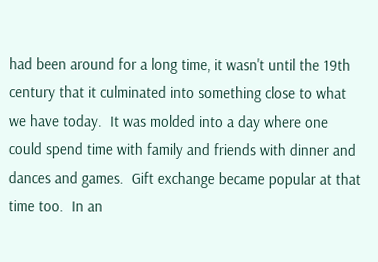had been around for a long time, it wasn't until the 19th century that it culminated into something close to what we have today.  It was molded into a day where one could spend time with family and friends with dinner and dances and games.  Gift exchange became popular at that time too.  In an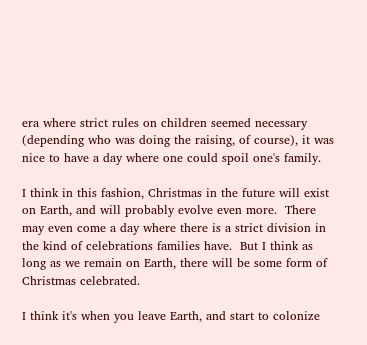era where strict rules on children seemed necessary (depending who was doing the raising, of course), it was nice to have a day where one could spoil one's family.

I think in this fashion, Christmas in the future will exist on Earth, and will probably evolve even more.  There may even come a day where there is a strict division in the kind of celebrations families have.  But I think as long as we remain on Earth, there will be some form of Christmas celebrated.

I think it's when you leave Earth, and start to colonize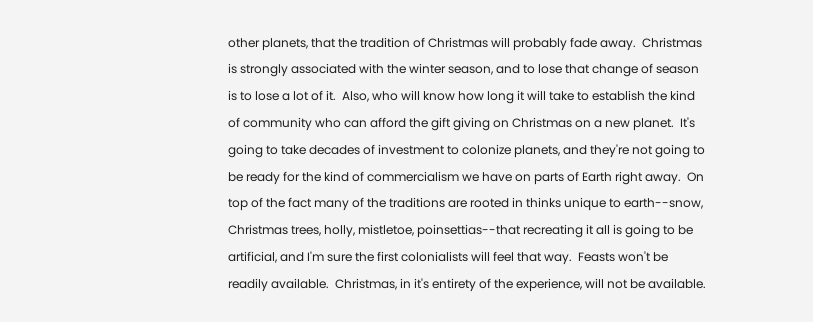other planets, that the tradition of Christmas will probably fade away.  Christmas is strongly associated with the winter season, and to lose that change of season is to lose a lot of it.  Also, who will know how long it will take to establish the kind of community who can afford the gift giving on Christmas on a new planet.  It's going to take decades of investment to colonize planets, and they're not going to be ready for the kind of commercialism we have on parts of Earth right away.  On top of the fact many of the traditions are rooted in thinks unique to earth--snow, Christmas trees, holly, mistletoe, poinsettias--that recreating it all is going to be artificial, and I'm sure the first colonialists will feel that way.  Feasts won't be readily available.  Christmas, in it's entirety of the experience, will not be available.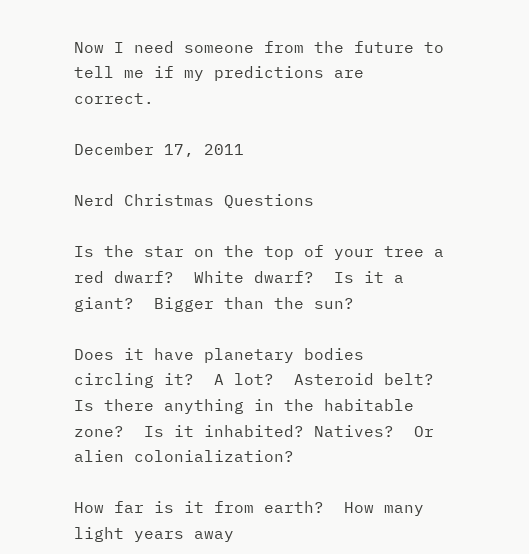Now I need someone from the future to tell me if my predictions are correct.

December 17, 2011

Nerd Christmas Questions

Is the star on the top of your tree a red dwarf?  White dwarf?  Is it a giant?  Bigger than the sun?

Does it have planetary bodies circling it?  A lot?  Asteroid belt?  Is there anything in the habitable zone?  Is it inhabited? Natives?  Or alien colonialization?

How far is it from earth?  How many light years away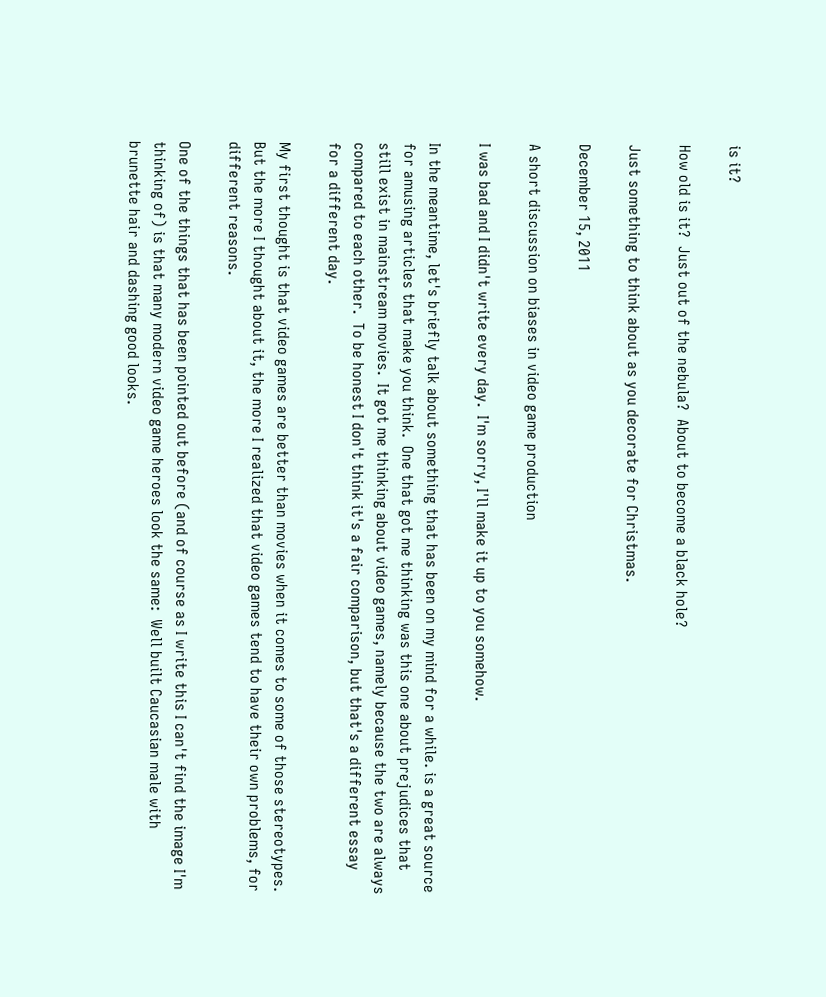is it?

How old is it?  Just out of the nebula?  About to become a black hole?

Just something to think about as you decorate for Christmas.

December 15, 2011

A short discussion on biases in video game production

I was bad and I didn't write every day.  I'm sorry, I'll make it up to you somehow.

In the meantime, let's briefly talk about something that has been on my mind for a while. is a great source for amusing articles that make you think.  One that got me thinking was this one about prejudices that still exist in mainstream movies.  It got me thinking about video games, namely because the two are always compared to each other.  To be honest I don't think it's a fair comparison, but that's a different essay for a different day.

My first thought is that video games are better than movies when it comes to some of those stereotypes.  But the more I thought about it, the more I realized that video games tend to have their own problems, for different reasons.

One of the things that has been pointed out before (and of course as I write this I can't find the image I'm thinking of) is that many modern video game heroes look the same:  Well built Caucasian male with brunette hair and dashing good looks.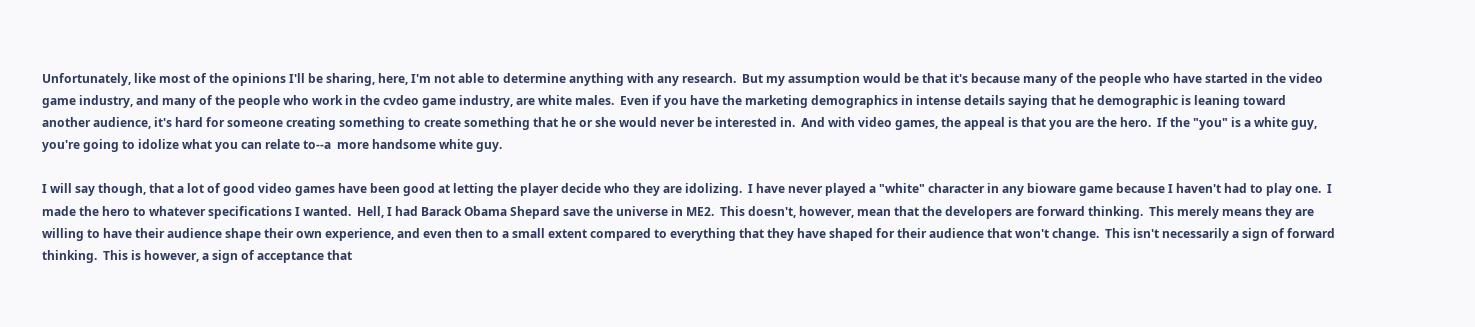Unfortunately, like most of the opinions I'll be sharing, here, I'm not able to determine anything with any research.  But my assumption would be that it's because many of the people who have started in the video game industry, and many of the people who work in the cvdeo game industry, are white males.  Even if you have the marketing demographics in intense details saying that he demographic is leaning toward another audience, it's hard for someone creating something to create something that he or she would never be interested in.  And with video games, the appeal is that you are the hero.  If the "you" is a white guy, you're going to idolize what you can relate to--a  more handsome white guy.

I will say though, that a lot of good video games have been good at letting the player decide who they are idolizing.  I have never played a "white" character in any bioware game because I haven't had to play one.  I made the hero to whatever specifications I wanted.  Hell, I had Barack Obama Shepard save the universe in ME2.  This doesn't, however, mean that the developers are forward thinking.  This merely means they are willing to have their audience shape their own experience, and even then to a small extent compared to everything that they have shaped for their audience that won't change.  This isn't necessarily a sign of forward thinking.  This is however, a sign of acceptance that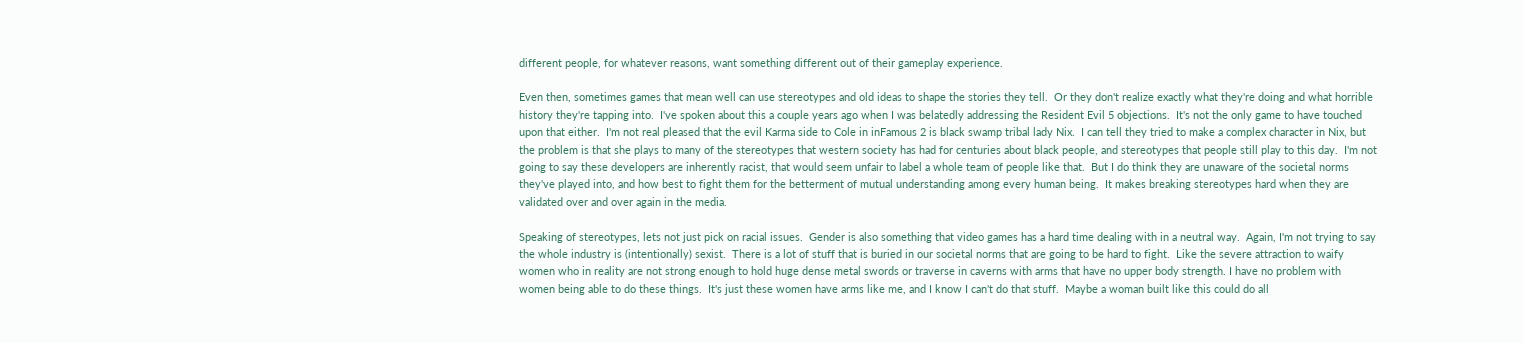different people, for whatever reasons, want something different out of their gameplay experience.

Even then, sometimes games that mean well can use stereotypes and old ideas to shape the stories they tell.  Or they don't realize exactly what they're doing and what horrible history they're tapping into.  I've spoken about this a couple years ago when I was belatedly addressing the Resident Evil 5 objections.  It's not the only game to have touched upon that either.  I'm not real pleased that the evil Karma side to Cole in inFamous 2 is black swamp tribal lady Nix.  I can tell they tried to make a complex character in Nix, but the problem is that she plays to many of the stereotypes that western society has had for centuries about black people, and stereotypes that people still play to this day.  I'm not going to say these developers are inherently racist, that would seem unfair to label a whole team of people like that.  But I do think they are unaware of the societal norms they've played into, and how best to fight them for the betterment of mutual understanding among every human being.  It makes breaking stereotypes hard when they are validated over and over again in the media.

Speaking of stereotypes, lets not just pick on racial issues.  Gender is also something that video games has a hard time dealing with in a neutral way.  Again, I'm not trying to say the whole industry is (intentionally) sexist.  There is a lot of stuff that is buried in our societal norms that are going to be hard to fight.  Like the severe attraction to waify women who in reality are not strong enough to hold huge dense metal swords or traverse in caverns with arms that have no upper body strength. I have no problem with women being able to do these things.  It's just these women have arms like me, and I know I can't do that stuff.  Maybe a woman built like this could do all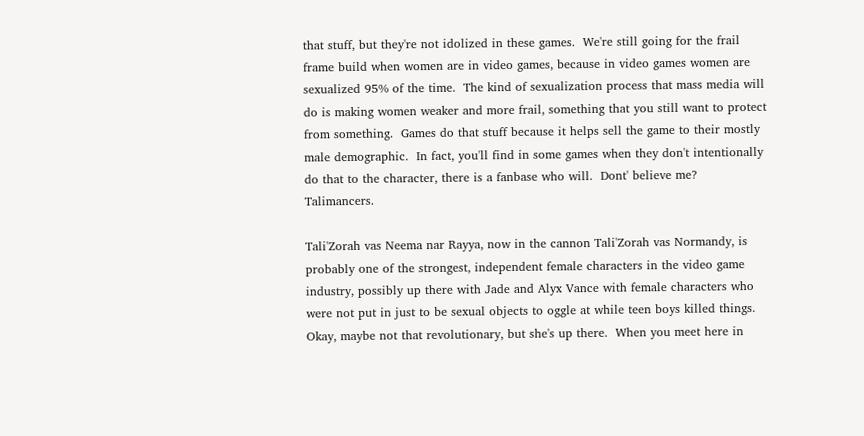that stuff, but they're not idolized in these games.  We're still going for the frail frame build when women are in video games, because in video games women are sexualized 95% of the time.  The kind of sexualization process that mass media will do is making women weaker and more frail, something that you still want to protect from something.  Games do that stuff because it helps sell the game to their mostly male demographic.  In fact, you'll find in some games when they don't intentionally do that to the character, there is a fanbase who will.  Dont' believe me?  Talimancers.

Tali'Zorah vas Neema nar Rayya, now in the cannon Tali'Zorah vas Normandy, is probably one of the strongest, independent female characters in the video game industry, possibly up there with Jade and Alyx Vance with female characters who were not put in just to be sexual objects to oggle at while teen boys killed things.  Okay, maybe not that revolutionary, but she's up there.  When you meet here in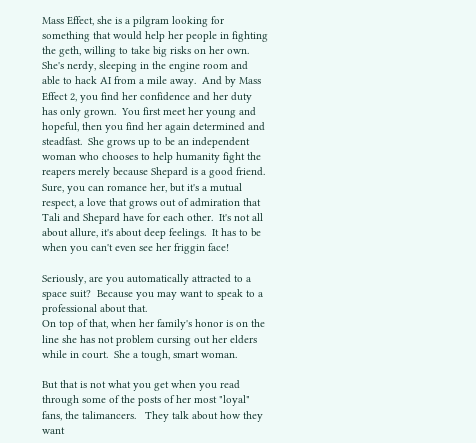Mass Effect, she is a pilgram looking for something that would help her people in fighting the geth, willing to take big risks on her own.  She's nerdy, sleeping in the engine room and able to hack AI from a mile away.  And by Mass Effect 2, you find her confidence and her duty has only grown.  You first meet her young and hopeful, then you find her again determined and steadfast.  She grows up to be an independent woman who chooses to help humanity fight the reapers merely because Shepard is a good friend.  Sure, you can romance her, but it's a mutual respect, a love that grows out of admiration that Tali and Shepard have for each other.  It's not all about allure, it's about deep feelings.  It has to be when you can't even see her friggin face!

Seriously, are you automatically attracted to a space suit?  Because you may want to speak to a professional about that.
On top of that, when her family's honor is on the line she has not problem cursing out her elders while in court.  She a tough, smart woman.

But that is not what you get when you read through some of the posts of her most "loyal" fans, the talimancers.   They talk about how they want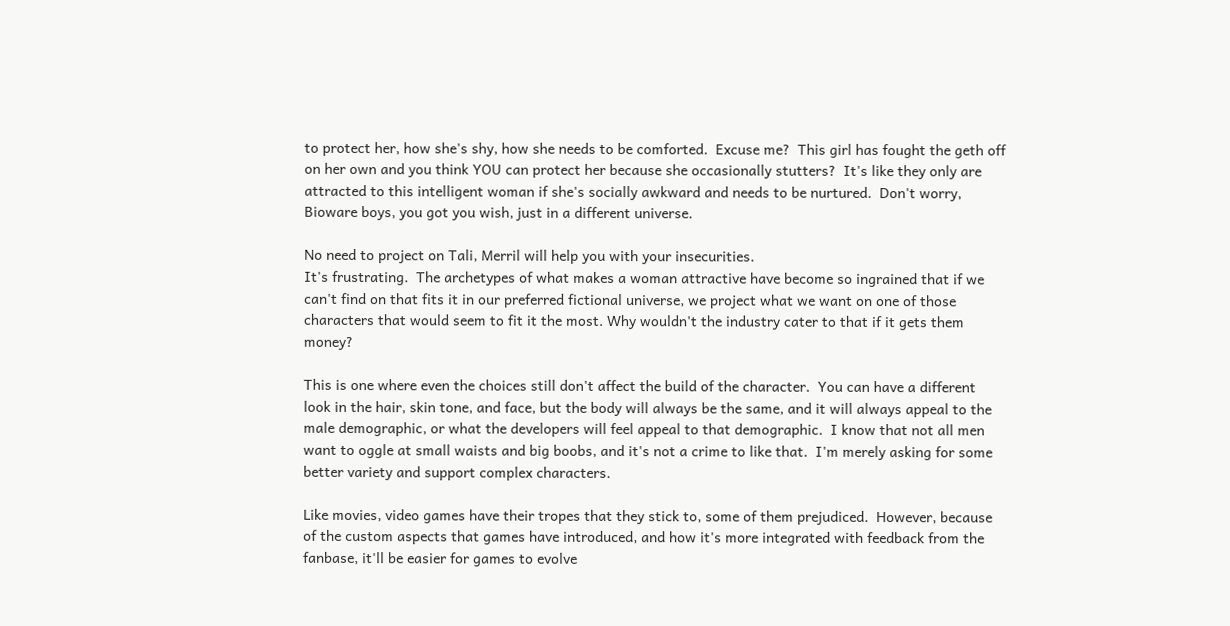to protect her, how she's shy, how she needs to be comforted.  Excuse me?  This girl has fought the geth off on her own and you think YOU can protect her because she occasionally stutters?  It's like they only are attracted to this intelligent woman if she's socially awkward and needs to be nurtured.  Don't worry, Bioware boys, you got you wish, just in a different universe.

No need to project on Tali, Merril will help you with your insecurities.
It's frustrating.  The archetypes of what makes a woman attractive have become so ingrained that if we can't find on that fits it in our preferred fictional universe, we project what we want on one of those characters that would seem to fit it the most. Why wouldn't the industry cater to that if it gets them money?

This is one where even the choices still don't affect the build of the character.  You can have a different look in the hair, skin tone, and face, but the body will always be the same, and it will always appeal to the male demographic, or what the developers will feel appeal to that demographic.  I know that not all men want to oggle at small waists and big boobs, and it's not a crime to like that.  I'm merely asking for some better variety and support complex characters.

Like movies, video games have their tropes that they stick to, some of them prejudiced.  However, because of the custom aspects that games have introduced, and how it's more integrated with feedback from the fanbase, it'll be easier for games to evolve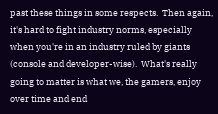past these things in some respects.  Then again, it's hard to fight industry norms, especially when you're in an industry ruled by giants (console and developer-wise).  What's really going to matter is what we, the gamers, enjoy over time and end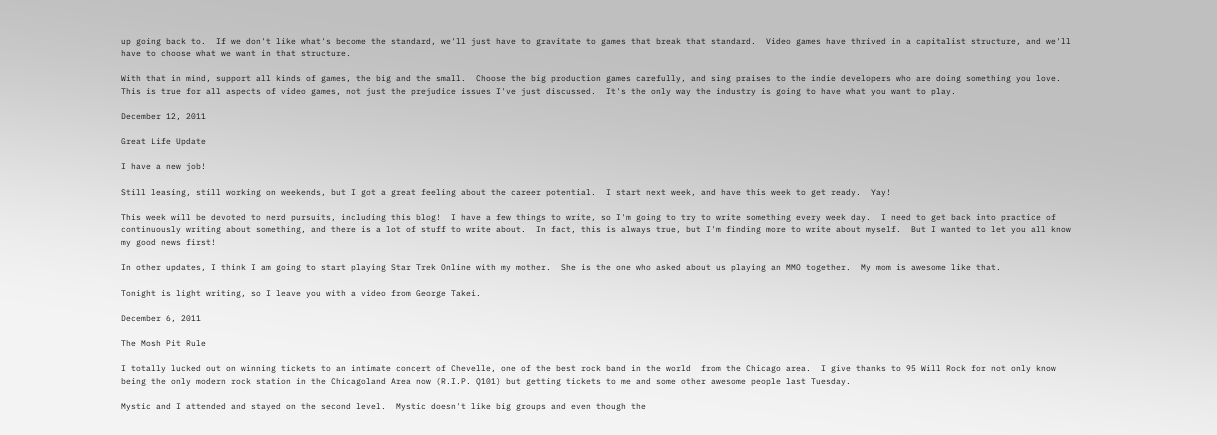up going back to.  If we don't like what's become the standard, we'll just have to gravitate to games that break that standard.  Video games have thrived in a capitalist structure, and we'll have to choose what we want in that structure.

With that in mind, support all kinds of games, the big and the small.  Choose the big production games carefully, and sing praises to the indie developers who are doing something you love.  This is true for all aspects of video games, not just the prejudice issues I've just discussed.  It's the only way the industry is going to have what you want to play.

December 12, 2011

Great Life Update

I have a new job!

Still leasing, still working on weekends, but I got a great feeling about the career potential.  I start next week, and have this week to get ready.  Yay!

This week will be devoted to nerd pursuits, including this blog!  I have a few things to write, so I'm going to try to write something every week day.  I need to get back into practice of continuously writing about something, and there is a lot of stuff to write about.  In fact, this is always true, but I'm finding more to write about myself.  But I wanted to let you all know my good news first!

In other updates, I think I am going to start playing Star Trek Online with my mother.  She is the one who asked about us playing an MMO together.  My mom is awesome like that.

Tonight is light writing, so I leave you with a video from George Takei.

December 6, 2011

The Mosh Pit Rule

I totally lucked out on winning tickets to an intimate concert of Chevelle, one of the best rock band in the world  from the Chicago area.  I give thanks to 95 Will Rock for not only know being the only modern rock station in the Chicagoland Area now (R.I.P. Q101) but getting tickets to me and some other awesome people last Tuesday.

Mystic and I attended and stayed on the second level.  Mystic doesn't like big groups and even though the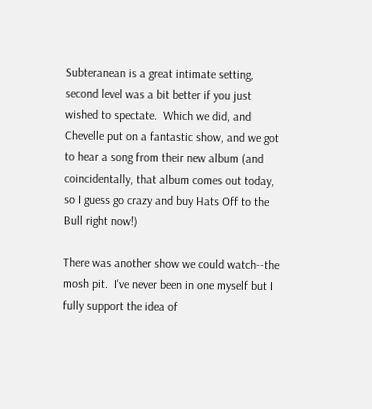Subteranean is a great intimate setting, second level was a bit better if you just wished to spectate.  Which we did, and Chevelle put on a fantastic show, and we got to hear a song from their new album (and coincidentally, that album comes out today, so I guess go crazy and buy Hats Off to the Bull right now!)

There was another show we could watch--the mosh pit.  I've never been in one myself but I fully support the idea of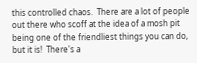this controlled chaos.  There are a lot of people out there who scoff at the idea of a mosh pit being one of the friendliest things you can do, but it is!  There's a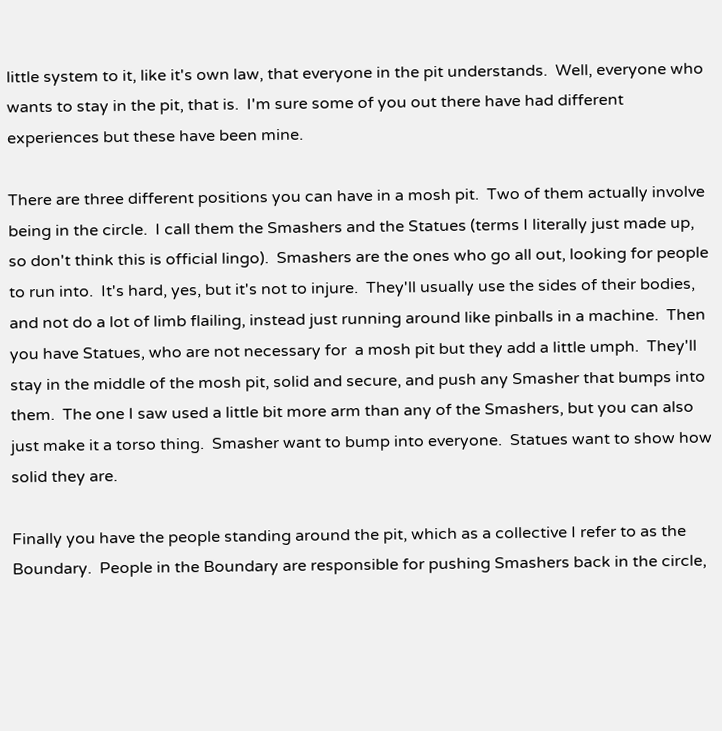little system to it, like it's own law, that everyone in the pit understands.  Well, everyone who wants to stay in the pit, that is.  I'm sure some of you out there have had different experiences but these have been mine.

There are three different positions you can have in a mosh pit.  Two of them actually involve being in the circle.  I call them the Smashers and the Statues (terms I literally just made up, so don't think this is official lingo).  Smashers are the ones who go all out, looking for people to run into.  It's hard, yes, but it's not to injure.  They'll usually use the sides of their bodies, and not do a lot of limb flailing, instead just running around like pinballs in a machine.  Then you have Statues, who are not necessary for  a mosh pit but they add a little umph.  They'll stay in the middle of the mosh pit, solid and secure, and push any Smasher that bumps into them.  The one I saw used a little bit more arm than any of the Smashers, but you can also just make it a torso thing.  Smasher want to bump into everyone.  Statues want to show how solid they are.

Finally you have the people standing around the pit, which as a collective I refer to as the Boundary.  People in the Boundary are responsible for pushing Smashers back in the circle,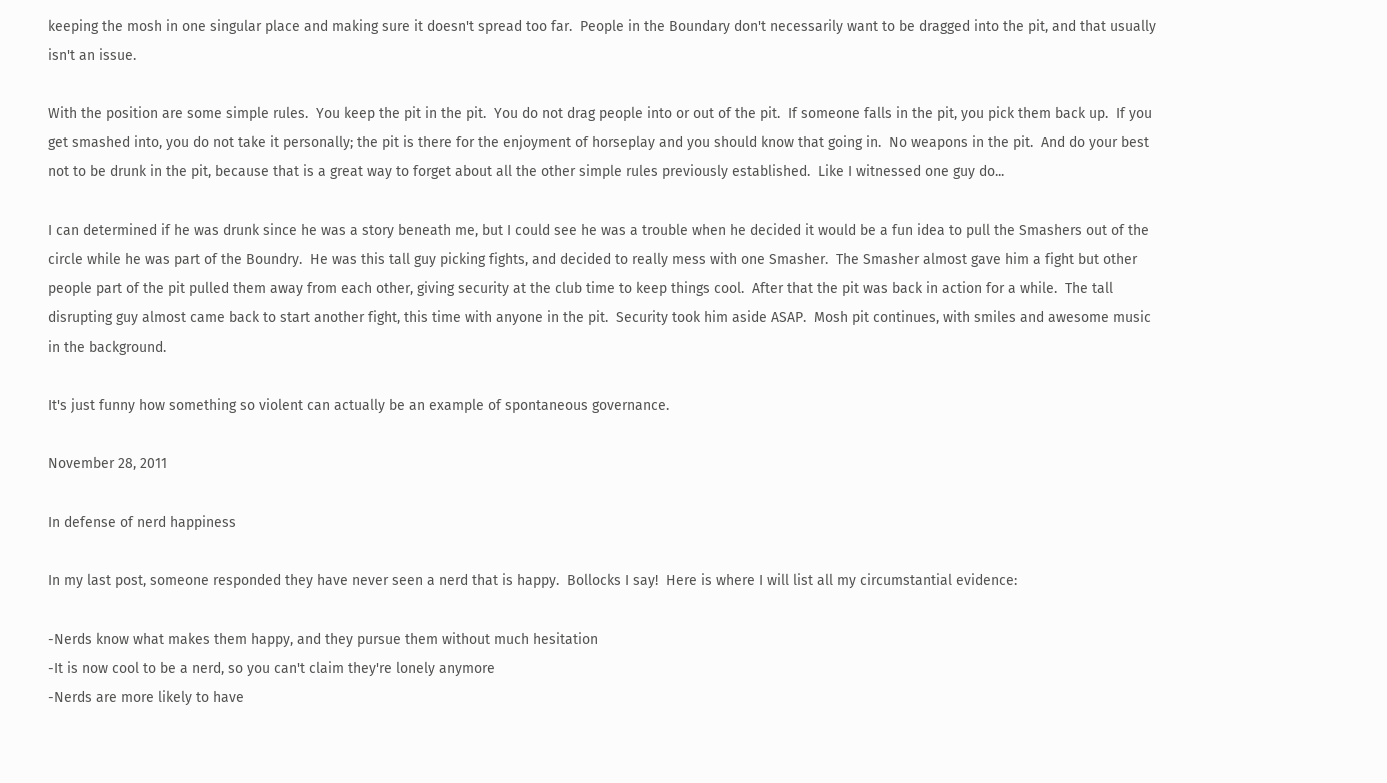keeping the mosh in one singular place and making sure it doesn't spread too far.  People in the Boundary don't necessarily want to be dragged into the pit, and that usually isn't an issue.

With the position are some simple rules.  You keep the pit in the pit.  You do not drag people into or out of the pit.  If someone falls in the pit, you pick them back up.  If you get smashed into, you do not take it personally; the pit is there for the enjoyment of horseplay and you should know that going in.  No weapons in the pit.  And do your best not to be drunk in the pit, because that is a great way to forget about all the other simple rules previously established.  Like I witnessed one guy do...

I can determined if he was drunk since he was a story beneath me, but I could see he was a trouble when he decided it would be a fun idea to pull the Smashers out of the circle while he was part of the Boundry.  He was this tall guy picking fights, and decided to really mess with one Smasher.  The Smasher almost gave him a fight but other people part of the pit pulled them away from each other, giving security at the club time to keep things cool.  After that the pit was back in action for a while.  The tall disrupting guy almost came back to start another fight, this time with anyone in the pit.  Security took him aside ASAP.  Mosh pit continues, with smiles and awesome music in the background.

It's just funny how something so violent can actually be an example of spontaneous governance.

November 28, 2011

In defense of nerd happiness

In my last post, someone responded they have never seen a nerd that is happy.  Bollocks I say!  Here is where I will list all my circumstantial evidence:

-Nerds know what makes them happy, and they pursue them without much hesitation
-It is now cool to be a nerd, so you can't claim they're lonely anymore
-Nerds are more likely to have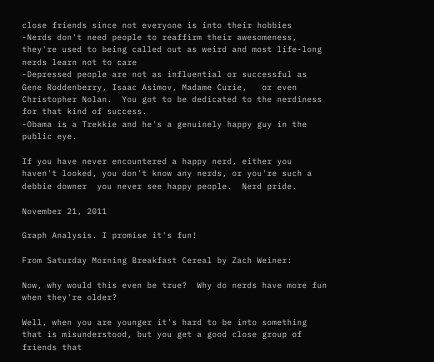close friends since not everyone is into their hobbies
-Nerds don't need people to reaffirm their awesomeness, they're used to being called out as weird and most life-long nerds learn not to care
-Depressed people are not as influential or successful as Gene Roddenberry, Isaac Asimov, Madame Curie,   or even Christopher Nolan.  You got to be dedicated to the nerdiness for that kind of success.
-Obama is a Trekkie and he's a genuinely happy guy in the public eye.

If you have never encountered a happy nerd, either you haven't looked, you don't know any nerds, or you're such a debbie downer  you never see happy people.  Nerd pride.

November 21, 2011

Graph Analysis. I promise it's fun!

From Saturday Morning Breakfast Cereal by Zach Weiner:

Now, why would this even be true?  Why do nerds have more fun when they're older?

Well, when you are younger it's hard to be into something that is misunderstood, but you get a good close group of friends that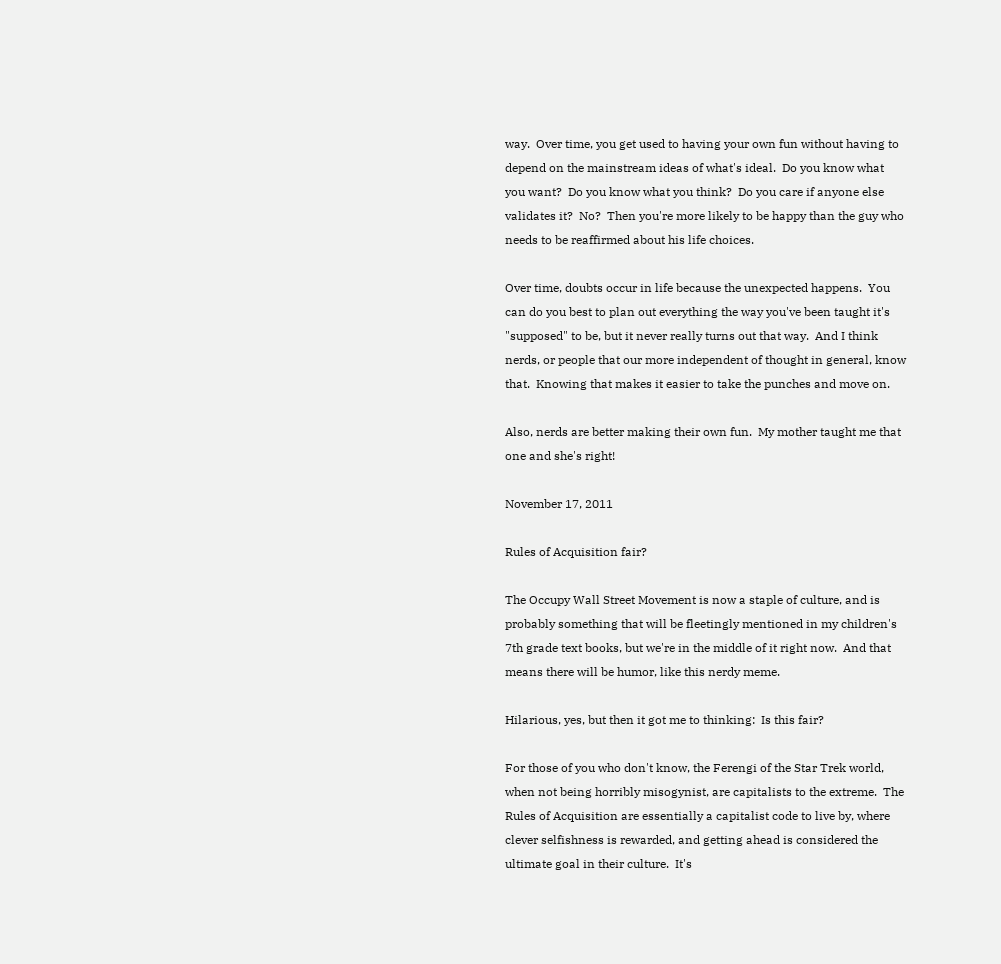way.  Over time, you get used to having your own fun without having to depend on the mainstream ideas of what's ideal.  Do you know what you want?  Do you know what you think?  Do you care if anyone else validates it?  No?  Then you're more likely to be happy than the guy who needs to be reaffirmed about his life choices.

Over time, doubts occur in life because the unexpected happens.  You can do you best to plan out everything the way you've been taught it's "supposed" to be, but it never really turns out that way.  And I think nerds, or people that our more independent of thought in general, know that.  Knowing that makes it easier to take the punches and move on.

Also, nerds are better making their own fun.  My mother taught me that one and she's right!

November 17, 2011

Rules of Acquisition fair?

The Occupy Wall Street Movement is now a staple of culture, and is probably something that will be fleetingly mentioned in my children's 7th grade text books, but we're in the middle of it right now.  And that means there will be humor, like this nerdy meme.

Hilarious, yes, but then it got me to thinking:  Is this fair?

For those of you who don't know, the Ferengi of the Star Trek world, when not being horribly misogynist, are capitalists to the extreme.  The Rules of Acquisition are essentially a capitalist code to live by, where clever selfishness is rewarded, and getting ahead is considered the ultimate goal in their culture.  It's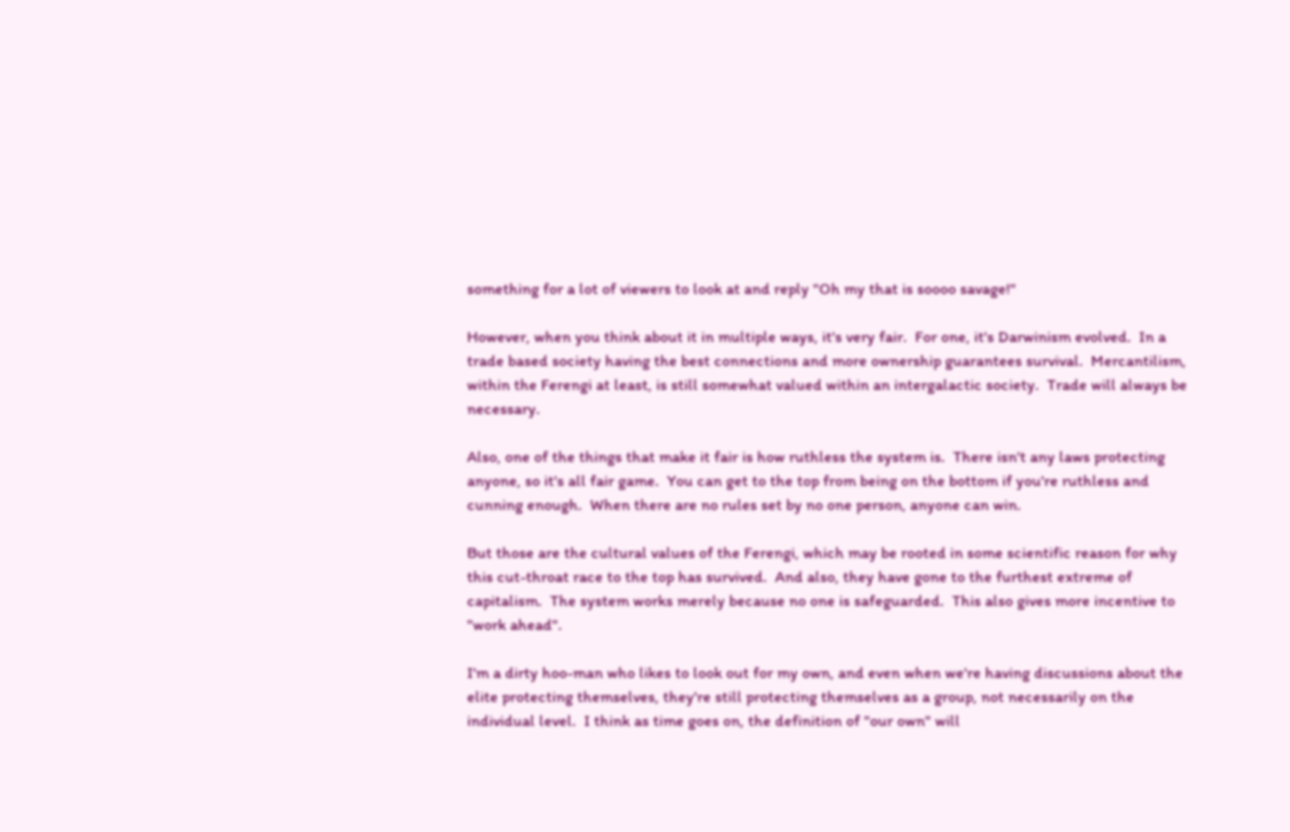something for a lot of viewers to look at and reply "Oh my that is soooo savage!"

However, when you think about it in multiple ways, it's very fair.  For one, it's Darwinism evolved.  In a trade based society having the best connections and more ownership guarantees survival.  Mercantilism, within the Ferengi at least, is still somewhat valued within an intergalactic society.  Trade will always be necessary.

Also, one of the things that make it fair is how ruthless the system is.  There isn't any laws protecting anyone, so it's all fair game.  You can get to the top from being on the bottom if you're ruthless and cunning enough.  When there are no rules set by no one person, anyone can win.

But those are the cultural values of the Ferengi, which may be rooted in some scientific reason for why this cut-throat race to the top has survived.  And also, they have gone to the furthest extreme of capitalism.  The system works merely because no one is safeguarded.  This also gives more incentive to "work ahead".

I'm a dirty hoo-man who likes to look out for my own, and even when we're having discussions about the elite protecting themselves, they're still protecting themselves as a group, not necessarily on the individual level.  I think as time goes on, the definition of "our own" will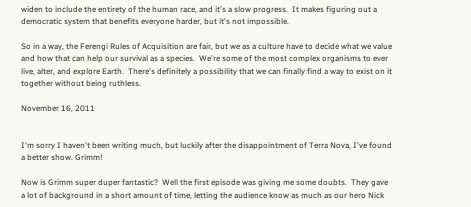widen to include the entirety of the human race, and it's a slow progress.  It makes figuring out a democratic system that benefits everyone harder, but it's not impossible.

So in a way, the Ferengi Rules of Acquisition are fair, but we as a culture have to decide what we value and how that can help our survival as a species.  We're some of the most complex organisms to ever live, alter, and explore Earth.  There's definitely a possibility that we can finally find a way to exist on it together without being ruthless.

November 16, 2011


I'm sorry I haven't been writing much, but luckily after the disappointment of Terra Nova, I've found a better show. Grimm!

Now is Grimm super duper fantastic?  Well the first episode was giving me some doubts.  They gave a lot of background in a short amount of time, letting the audience know as much as our hero Nick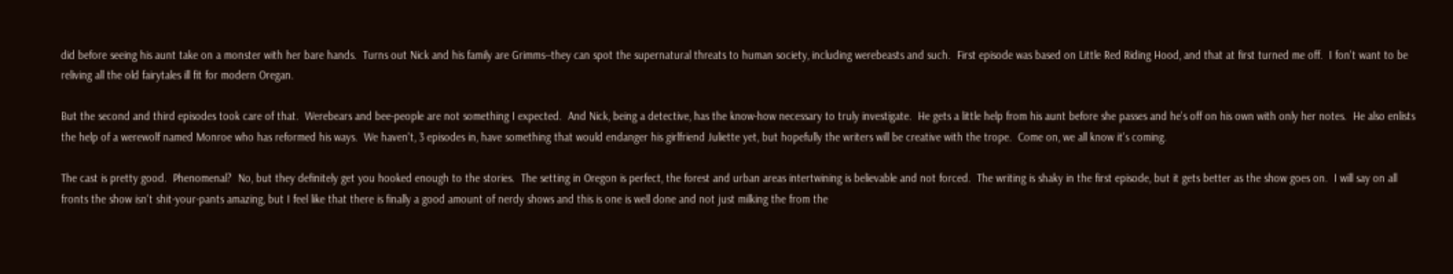did before seeing his aunt take on a monster with her bare hands.  Turns out Nick and his family are Grimms--they can spot the supernatural threats to human society, including werebeasts and such.  First episode was based on Little Red Riding Hood, and that at first turned me off.  I fon't want to be reliving all the old fairytales ill fit for modern Oregan.

But the second and third episodes took care of that.  Werebears and bee-people are not something I expected.  And Nick, being a detective, has the know-how necessary to truly investigate.  He gets a little help from his aunt before she passes and he's off on his own with only her notes.  He also enlists the help of a werewolf named Monroe who has reformed his ways.  We haven't, 3 episodes in, have something that would endanger his girlfriend Juliette yet, but hopefully the writers will be creative with the trope.  Come on, we all know it's coming.

The cast is pretty good.  Phenomenal?  No, but they definitely get you hooked enough to the stories.  The setting in Oregon is perfect, the forest and urban areas intertwining is believable and not forced.  The writing is shaky in the first episode, but it gets better as the show goes on.  I will say on all fronts the show isn't shit-your-pants amazing, but I feel like that there is finally a good amount of nerdy shows and this is one is well done and not just milking the from the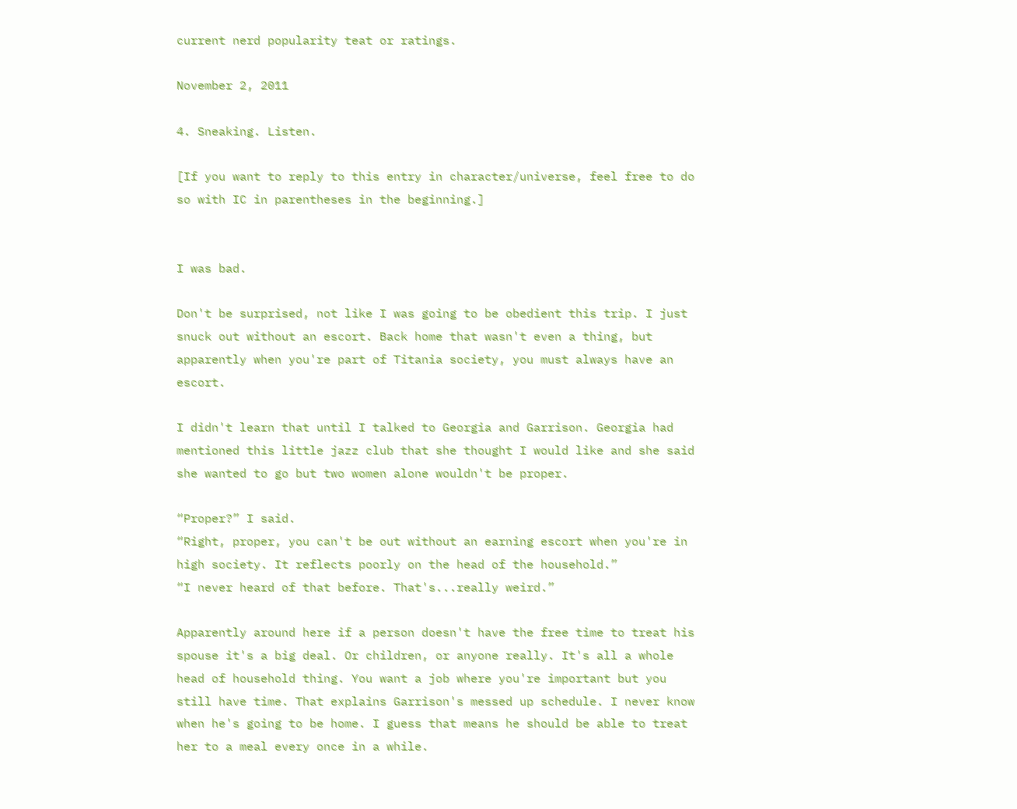current nerd popularity teat or ratings.

November 2, 2011

4. Sneaking. Listen.

[If you want to reply to this entry in character/universe, feel free to do so with IC in parentheses in the beginning.]


I was bad.

Don't be surprised, not like I was going to be obedient this trip. I just snuck out without an escort. Back home that wasn't even a thing, but apparently when you're part of Titania society, you must always have an escort.

I didn't learn that until I talked to Georgia and Garrison. Georgia had mentioned this little jazz club that she thought I would like and she said she wanted to go but two women alone wouldn't be proper.

“Proper?” I said.
“Right, proper, you can't be out without an earning escort when you're in high society. It reflects poorly on the head of the household.”
“I never heard of that before. That's...really weird.”

Apparently around here if a person doesn't have the free time to treat his spouse it's a big deal. Or children, or anyone really. It's all a whole head of household thing. You want a job where you're important but you still have time. That explains Garrison's messed up schedule. I never know when he's going to be home. I guess that means he should be able to treat her to a meal every once in a while.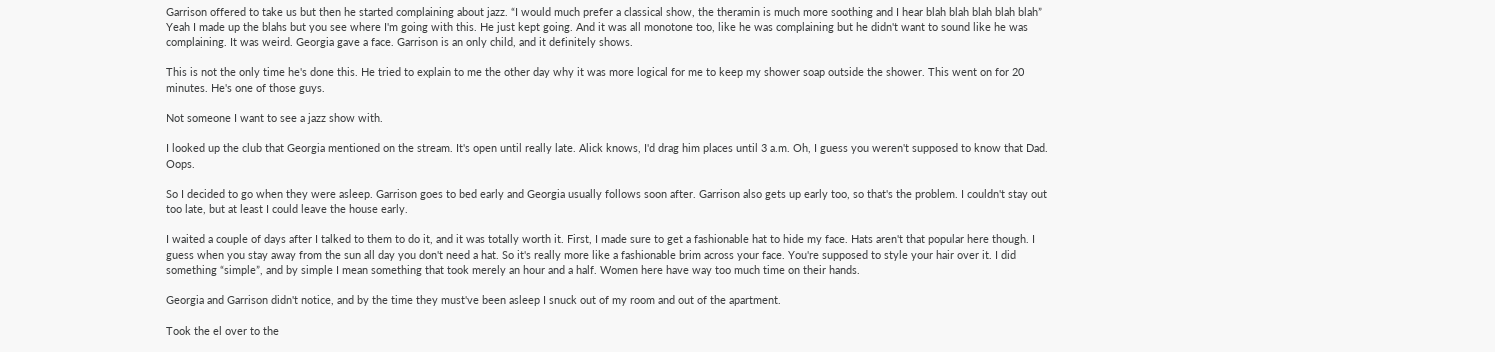Garrison offered to take us but then he started complaining about jazz. “I would much prefer a classical show, the theramin is much more soothing and I hear blah blah blah blah blah” Yeah I made up the blahs but you see where I'm going with this. He just kept going. And it was all monotone too, like he was complaining but he didn't want to sound like he was complaining. It was weird. Georgia gave a face. Garrison is an only child, and it definitely shows.

This is not the only time he's done this. He tried to explain to me the other day why it was more logical for me to keep my shower soap outside the shower. This went on for 20 minutes. He's one of those guys.

Not someone I want to see a jazz show with.

I looked up the club that Georgia mentioned on the stream. It's open until really late. Alick knows, I'd drag him places until 3 a.m. Oh, I guess you weren't supposed to know that Dad. Oops.

So I decided to go when they were asleep. Garrison goes to bed early and Georgia usually follows soon after. Garrison also gets up early too, so that's the problem. I couldn't stay out too late, but at least I could leave the house early.

I waited a couple of days after I talked to them to do it, and it was totally worth it. First, I made sure to get a fashionable hat to hide my face. Hats aren't that popular here though. I guess when you stay away from the sun all day you don't need a hat. So it's really more like a fashionable brim across your face. You're supposed to style your hair over it. I did something “simple”, and by simple I mean something that took merely an hour and a half. Women here have way too much time on their hands.

Georgia and Garrison didn't notice, and by the time they must've been asleep I snuck out of my room and out of the apartment.

Took the el over to the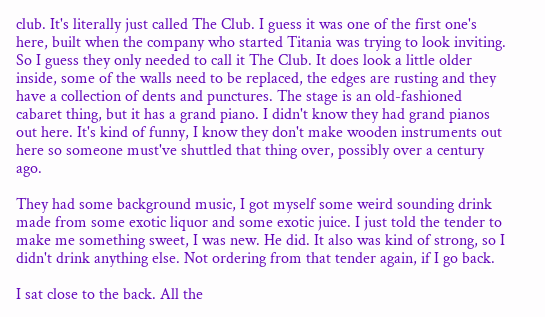club. It's literally just called The Club. I guess it was one of the first one's here, built when the company who started Titania was trying to look inviting. So I guess they only needed to call it The Club. It does look a little older inside, some of the walls need to be replaced, the edges are rusting and they have a collection of dents and punctures. The stage is an old-fashioned cabaret thing, but it has a grand piano. I didn't know they had grand pianos out here. It's kind of funny, I know they don't make wooden instruments out here so someone must've shuttled that thing over, possibly over a century ago.

They had some background music, I got myself some weird sounding drink made from some exotic liquor and some exotic juice. I just told the tender to make me something sweet, I was new. He did. It also was kind of strong, so I didn't drink anything else. Not ordering from that tender again, if I go back.

I sat close to the back. All the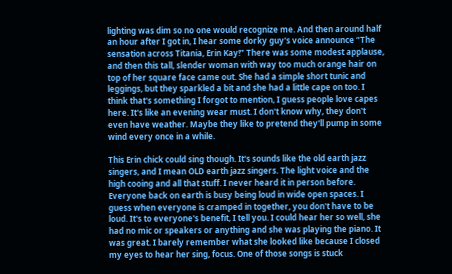lighting was dim so no one would recognize me. And then around half an hour after I got in, I hear some dorky guy's voice announce “The sensation across Titania, Erin Kay!” There was some modest applause, and then this tall, slender woman with way too much orange hair on top of her square face came out. She had a simple short tunic and leggings, but they sparkled a bit and she had a little cape on too. I think that's something I forgot to mention, I guess people love capes here. It's like an evening wear must. I don't know why, they don't even have weather. Maybe they like to pretend they'll pump in some wind every once in a while.

This Erin chick could sing though. It's sounds like the old earth jazz singers, and I mean OLD earth jazz singers. The light voice and the high cooing and all that stuff. I never heard it in person before. Everyone back on earth is busy being loud in wide open spaces. I guess when everyone is cramped in together, you don't have to be loud. It's to everyone's benefit, I tell you. I could hear her so well, she had no mic or speakers or anything and she was playing the piano. It was great. I barely remember what she looked like because I closed my eyes to hear her sing, focus. One of those songs is stuck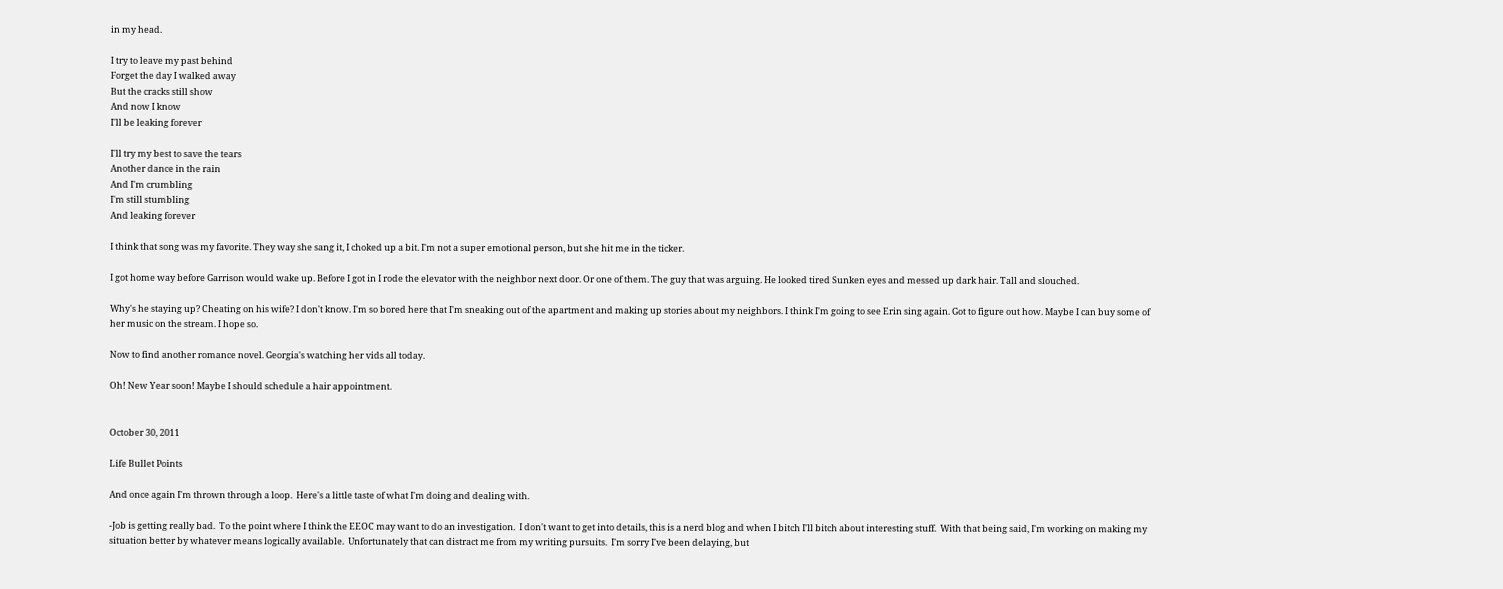in my head.

I try to leave my past behind
Forget the day I walked away
But the cracks still show
And now I know
I'll be leaking forever

I'll try my best to save the tears
Another dance in the rain
And I'm crumbling
I'm still stumbling
And leaking forever

I think that song was my favorite. They way she sang it, I choked up a bit. I'm not a super emotional person, but she hit me in the ticker.

I got home way before Garrison would wake up. Before I got in I rode the elevator with the neighbor next door. Or one of them. The guy that was arguing. He looked tired Sunken eyes and messed up dark hair. Tall and slouched.

Why's he staying up? Cheating on his wife? I don't know. I'm so bored here that I'm sneaking out of the apartment and making up stories about my neighbors. I think I'm going to see Erin sing again. Got to figure out how. Maybe I can buy some of her music on the stream. I hope so.

Now to find another romance novel. Georgia's watching her vids all today.

Oh! New Year soon! Maybe I should schedule a hair appointment.


October 30, 2011

Life Bullet Points

And once again I'm thrown through a loop.  Here's a little taste of what I'm doing and dealing with.

-Job is getting really bad.  To the point where I think the EEOC may want to do an investigation.  I don't want to get into details, this is a nerd blog and when I bitch I'll bitch about interesting stuff.  With that being said, I'm working on making my situation better by whatever means logically available.  Unfortunately that can distract me from my writing pursuits.  I'm sorry I've been delaying, but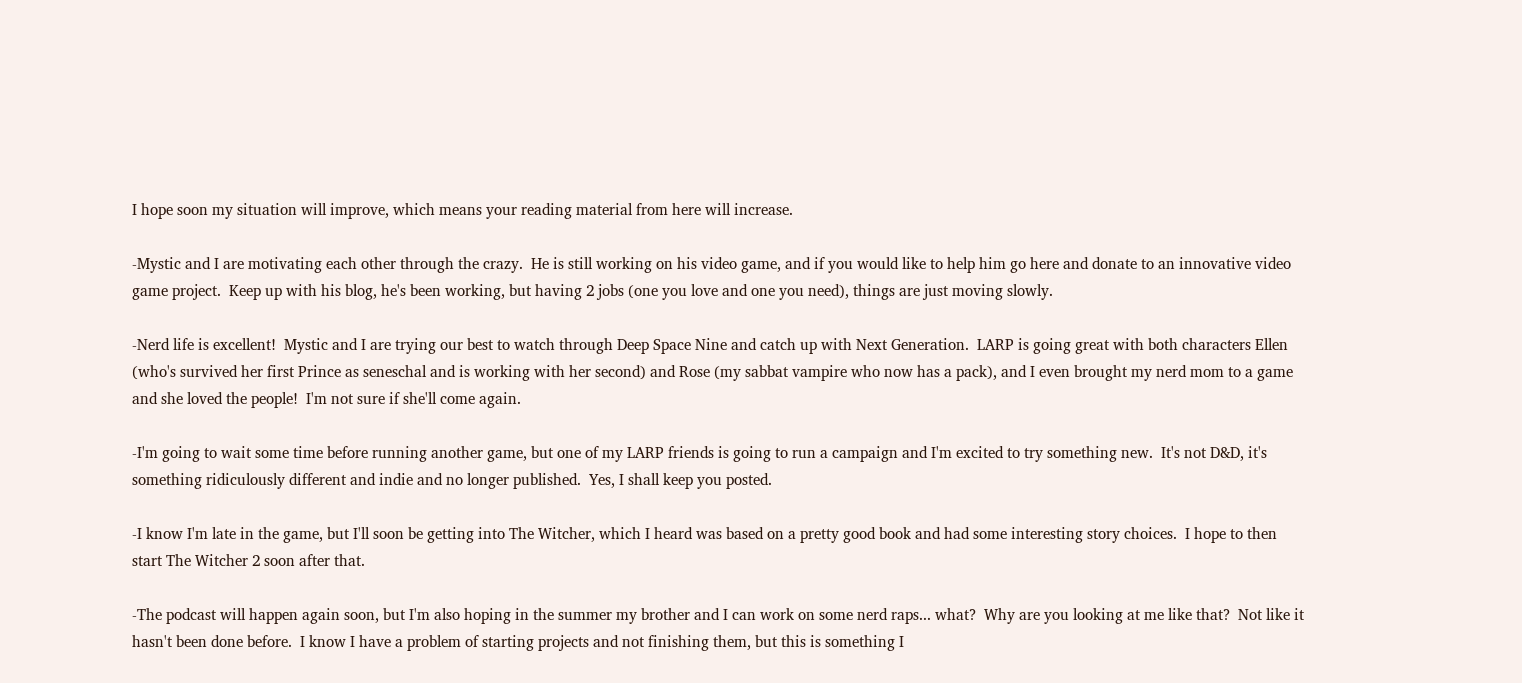I hope soon my situation will improve, which means your reading material from here will increase.

-Mystic and I are motivating each other through the crazy.  He is still working on his video game, and if you would like to help him go here and donate to an innovative video game project.  Keep up with his blog, he's been working, but having 2 jobs (one you love and one you need), things are just moving slowly.

-Nerd life is excellent!  Mystic and I are trying our best to watch through Deep Space Nine and catch up with Next Generation.  LARP is going great with both characters Ellen (who's survived her first Prince as seneschal and is working with her second) and Rose (my sabbat vampire who now has a pack), and I even brought my nerd mom to a game and she loved the people!  I'm not sure if she'll come again.

-I'm going to wait some time before running another game, but one of my LARP friends is going to run a campaign and I'm excited to try something new.  It's not D&D, it's something ridiculously different and indie and no longer published.  Yes, I shall keep you posted.

-I know I'm late in the game, but I'll soon be getting into The Witcher, which I heard was based on a pretty good book and had some interesting story choices.  I hope to then start The Witcher 2 soon after that.

-The podcast will happen again soon, but I'm also hoping in the summer my brother and I can work on some nerd raps... what?  Why are you looking at me like that?  Not like it hasn't been done before.  I know I have a problem of starting projects and not finishing them, but this is something I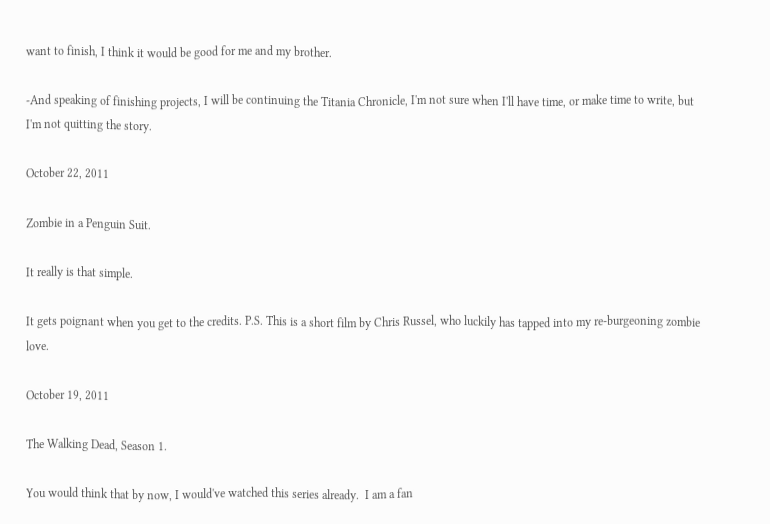want to finish, I think it would be good for me and my brother.

-And speaking of finishing projects, I will be continuing the Titania Chronicle, I'm not sure when I'll have time, or make time to write, but I'm not quitting the story.

October 22, 2011

Zombie in a Penguin Suit.

It really is that simple.

It gets poignant when you get to the credits. P.S. This is a short film by Chris Russel, who luckily has tapped into my re-burgeoning zombie love.

October 19, 2011

The Walking Dead, Season 1.

You would think that by now, I would've watched this series already.  I am a fan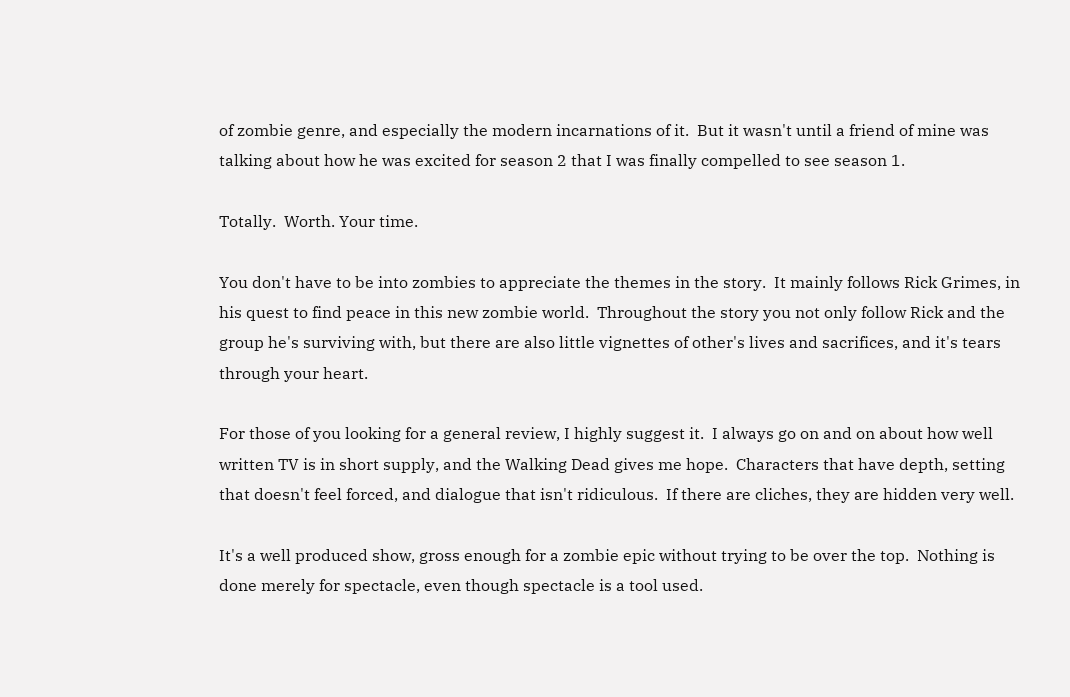of zombie genre, and especially the modern incarnations of it.  But it wasn't until a friend of mine was talking about how he was excited for season 2 that I was finally compelled to see season 1.

Totally.  Worth. Your time.

You don't have to be into zombies to appreciate the themes in the story.  It mainly follows Rick Grimes, in his quest to find peace in this new zombie world.  Throughout the story you not only follow Rick and the group he's surviving with, but there are also little vignettes of other's lives and sacrifices, and it's tears through your heart.

For those of you looking for a general review, I highly suggest it.  I always go on and on about how well written TV is in short supply, and the Walking Dead gives me hope.  Characters that have depth, setting that doesn't feel forced, and dialogue that isn't ridiculous.  If there are cliches, they are hidden very well.

It's a well produced show, gross enough for a zombie epic without trying to be over the top.  Nothing is done merely for spectacle, even though spectacle is a tool used.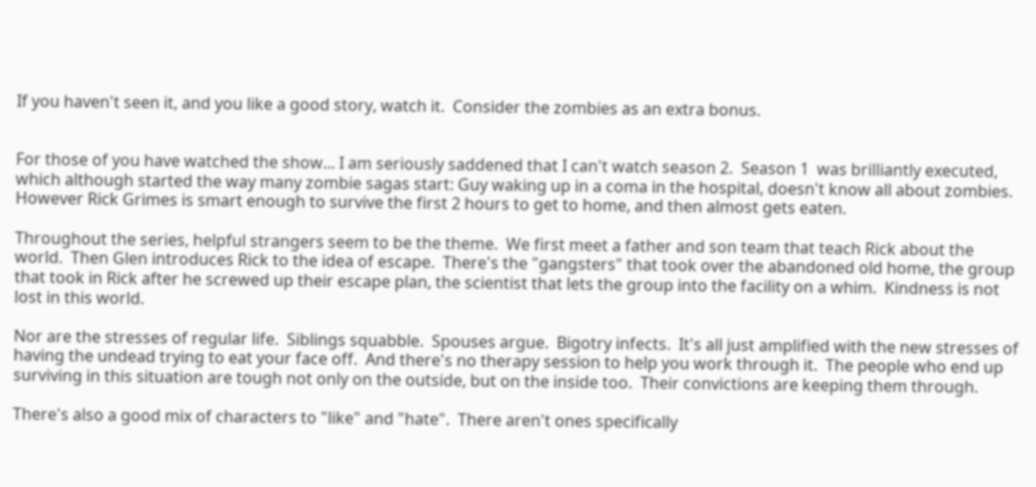If you haven't seen it, and you like a good story, watch it.  Consider the zombies as an extra bonus.


For those of you have watched the show... I am seriously saddened that I can't watch season 2.  Season 1  was brilliantly executed, which although started the way many zombie sagas start: Guy waking up in a coma in the hospital, doesn't know all about zombies.  However Rick Grimes is smart enough to survive the first 2 hours to get to home, and then almost gets eaten.

Throughout the series, helpful strangers seem to be the theme.  We first meet a father and son team that teach Rick about the world.  Then Glen introduces Rick to the idea of escape.  There's the "gangsters" that took over the abandoned old home, the group that took in Rick after he screwed up their escape plan, the scientist that lets the group into the facility on a whim.  Kindness is not lost in this world.

Nor are the stresses of regular life.  Siblings squabble.  Spouses argue.  Bigotry infects.  It's all just amplified with the new stresses of having the undead trying to eat your face off.  And there's no therapy session to help you work through it.  The people who end up surviving in this situation are tough not only on the outside, but on the inside too.  Their convictions are keeping them through.

There's also a good mix of characters to "like" and "hate".  There aren't ones specifically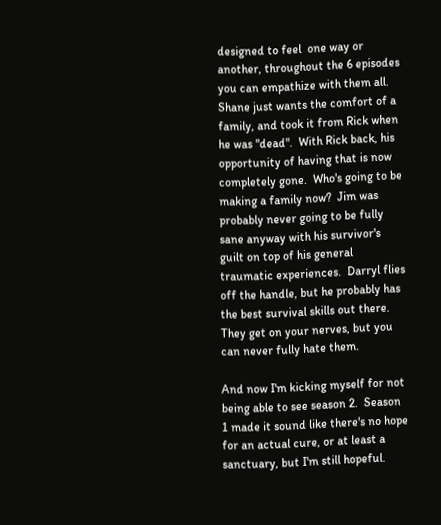designed to feel  one way or another, throughout the 6 episodes you can empathize with them all.  Shane just wants the comfort of a family, and took it from Rick when he was "dead".  With Rick back, his opportunity of having that is now completely gone.  Who's going to be making a family now?  Jim was probably never going to be fully sane anyway with his survivor's guilt on top of his general traumatic experiences.  Darryl flies off the handle, but he probably has the best survival skills out there.  They get on your nerves, but you can never fully hate them.

And now I'm kicking myself for not being able to see season 2.  Season 1 made it sound like there's no hope for an actual cure, or at least a sanctuary, but I'm still hopeful.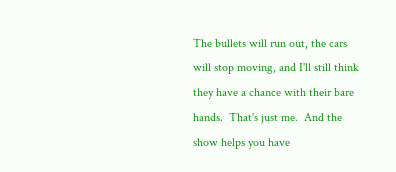The bullets will run out, the cars will stop moving, and I'll still think they have a chance with their bare hands.  That's just me.  And the show helps you have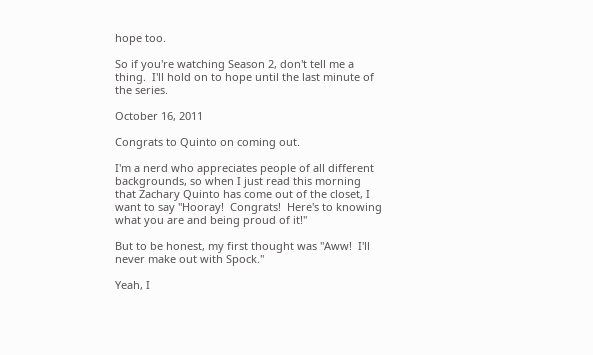hope too.

So if you're watching Season 2, don't tell me a thing.  I'll hold on to hope until the last minute of the series.

October 16, 2011

Congrats to Quinto on coming out.

I'm a nerd who appreciates people of all different backgrounds, so when I just read this morning that Zachary Quinto has come out of the closet, I want to say "Hooray!  Congrats!  Here's to knowing what you are and being proud of it!"

But to be honest, my first thought was "Aww!  I'll never make out with Spock."

Yeah, I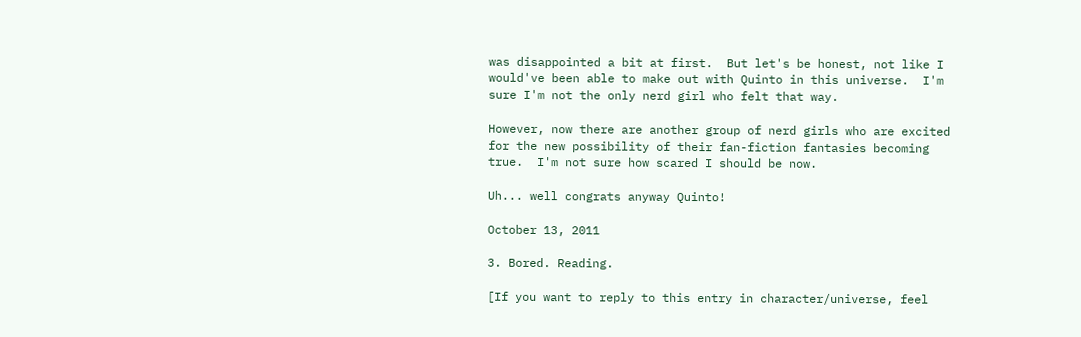was disappointed a bit at first.  But let's be honest, not like I would've been able to make out with Quinto in this universe.  I'm sure I'm not the only nerd girl who felt that way.

However, now there are another group of nerd girls who are excited for the new possibility of their fan-fiction fantasies becoming true.  I'm not sure how scared I should be now.

Uh... well congrats anyway Quinto!

October 13, 2011

3. Bored. Reading.

[If you want to reply to this entry in character/universe, feel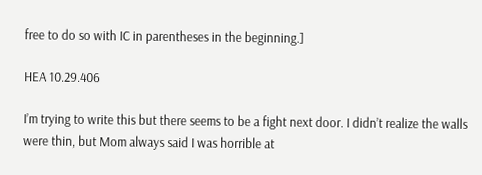free to do so with IC in parentheses in the beginning.]

HEA 10.29.406

I’m trying to write this but there seems to be a fight next door. I didn’t realize the walls were thin, but Mom always said I was horrible at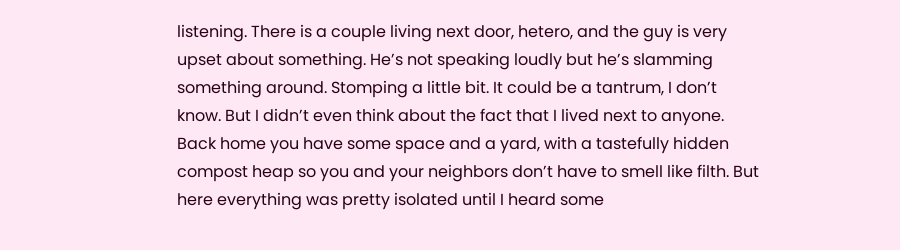listening. There is a couple living next door, hetero, and the guy is very upset about something. He’s not speaking loudly but he’s slamming something around. Stomping a little bit. It could be a tantrum, I don’t know. But I didn’t even think about the fact that I lived next to anyone. Back home you have some space and a yard, with a tastefully hidden compost heap so you and your neighbors don’t have to smell like filth. But here everything was pretty isolated until I heard some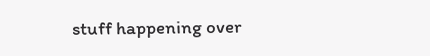stuff happening over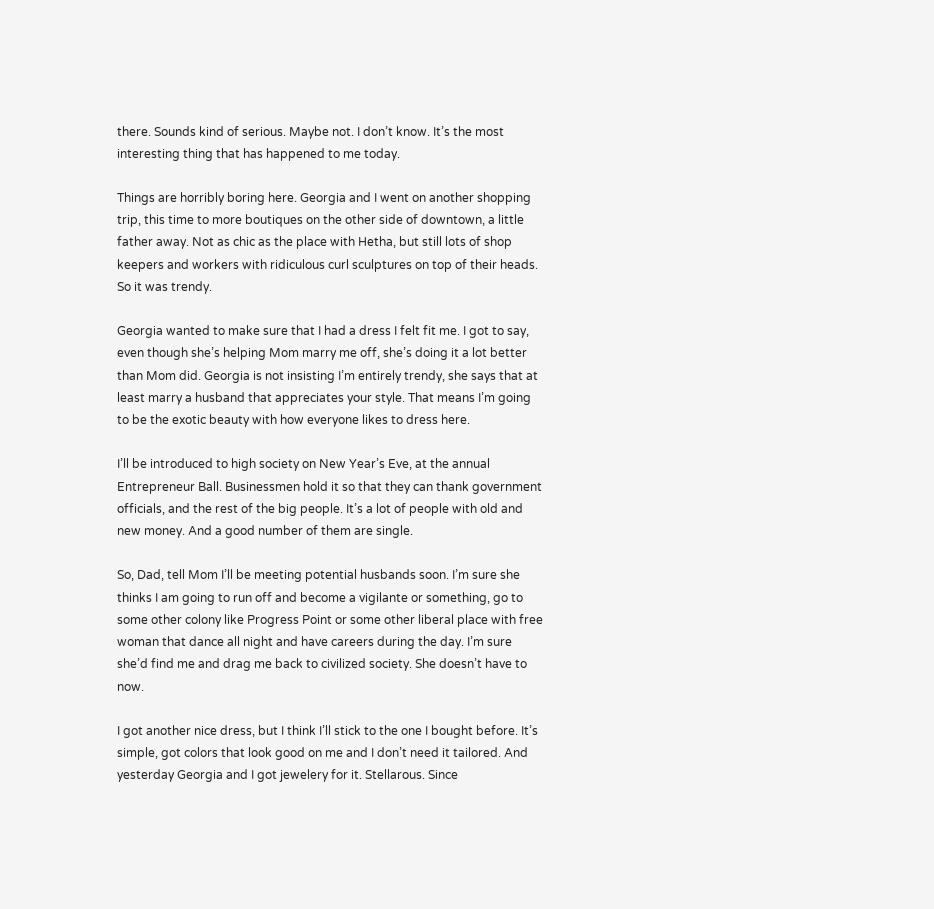there. Sounds kind of serious. Maybe not. I don’t know. It’s the most interesting thing that has happened to me today.

Things are horribly boring here. Georgia and I went on another shopping trip, this time to more boutiques on the other side of downtown, a little father away. Not as chic as the place with Hetha, but still lots of shop keepers and workers with ridiculous curl sculptures on top of their heads. So it was trendy.

Georgia wanted to make sure that I had a dress I felt fit me. I got to say, even though she’s helping Mom marry me off, she’s doing it a lot better than Mom did. Georgia is not insisting I’m entirely trendy, she says that at least marry a husband that appreciates your style. That means I’m going to be the exotic beauty with how everyone likes to dress here.

I’ll be introduced to high society on New Year’s Eve, at the annual Entrepreneur Ball. Businessmen hold it so that they can thank government officials, and the rest of the big people. It’s a lot of people with old and new money. And a good number of them are single.

So, Dad, tell Mom I’ll be meeting potential husbands soon. I’m sure she thinks I am going to run off and become a vigilante or something, go to some other colony like Progress Point or some other liberal place with free woman that dance all night and have careers during the day. I’m sure she’d find me and drag me back to civilized society. She doesn’t have to now.

I got another nice dress, but I think I’ll stick to the one I bought before. It’s simple, got colors that look good on me and I don’t need it tailored. And yesterday Georgia and I got jewelery for it. Stellarous. Since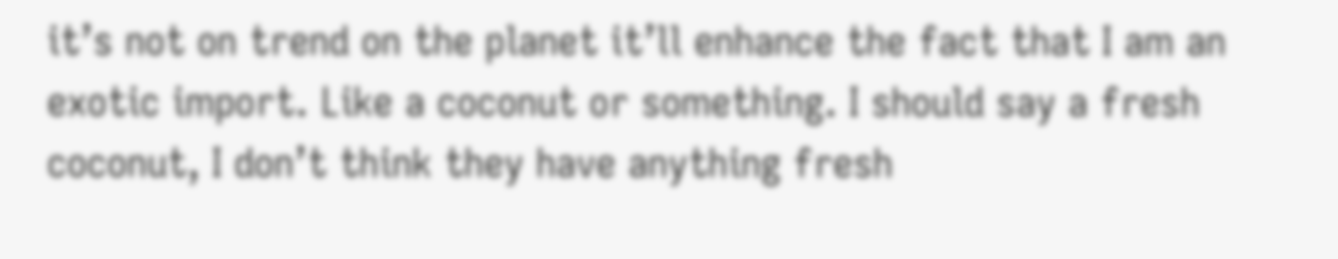it’s not on trend on the planet it’ll enhance the fact that I am an exotic import. Like a coconut or something. I should say a fresh coconut, I don’t think they have anything fresh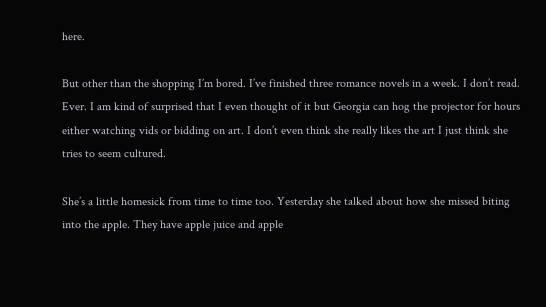here.

But other than the shopping I’m bored. I’ve finished three romance novels in a week. I don’t read. Ever. I am kind of surprised that I even thought of it but Georgia can hog the projector for hours either watching vids or bidding on art. I don’t even think she really likes the art I just think she tries to seem cultured.

She’s a little homesick from time to time too. Yesterday she talked about how she missed biting into the apple. They have apple juice and apple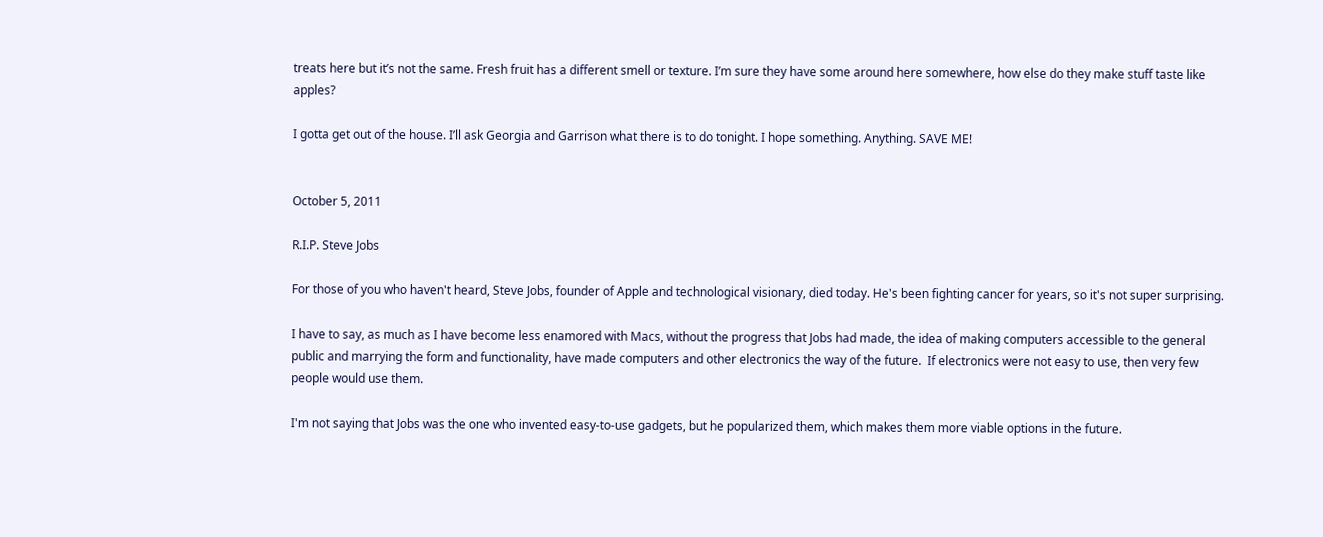treats here but it’s not the same. Fresh fruit has a different smell or texture. I’m sure they have some around here somewhere, how else do they make stuff taste like apples?

I gotta get out of the house. I’ll ask Georgia and Garrison what there is to do tonight. I hope something. Anything. SAVE ME!


October 5, 2011

R.I.P. Steve Jobs

For those of you who haven't heard, Steve Jobs, founder of Apple and technological visionary, died today. He's been fighting cancer for years, so it's not super surprising.

I have to say, as much as I have become less enamored with Macs, without the progress that Jobs had made, the idea of making computers accessible to the general public and marrying the form and functionality, have made computers and other electronics the way of the future.  If electronics were not easy to use, then very few people would use them.

I'm not saying that Jobs was the one who invented easy-to-use gadgets, but he popularized them, which makes them more viable options in the future.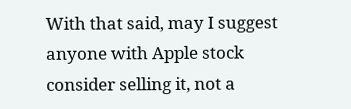With that said, may I suggest anyone with Apple stock consider selling it, not a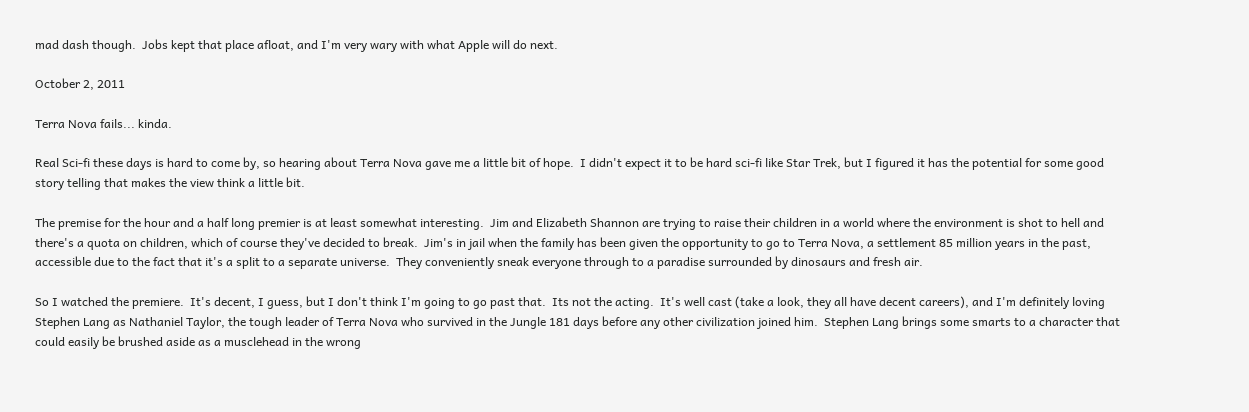mad dash though.  Jobs kept that place afloat, and I'm very wary with what Apple will do next.

October 2, 2011

Terra Nova fails... kinda.

Real Sci-fi these days is hard to come by, so hearing about Terra Nova gave me a little bit of hope.  I didn't expect it to be hard sci-fi like Star Trek, but I figured it has the potential for some good story telling that makes the view think a little bit.

The premise for the hour and a half long premier is at least somewhat interesting.  Jim and Elizabeth Shannon are trying to raise their children in a world where the environment is shot to hell and there's a quota on children, which of course they've decided to break.  Jim's in jail when the family has been given the opportunity to go to Terra Nova, a settlement 85 million years in the past, accessible due to the fact that it's a split to a separate universe.  They conveniently sneak everyone through to a paradise surrounded by dinosaurs and fresh air.

So I watched the premiere.  It's decent, I guess, but I don't think I'm going to go past that.  Its not the acting.  It's well cast (take a look, they all have decent careers), and I'm definitely loving Stephen Lang as Nathaniel Taylor, the tough leader of Terra Nova who survived in the Jungle 181 days before any other civilization joined him.  Stephen Lang brings some smarts to a character that could easily be brushed aside as a musclehead in the wrong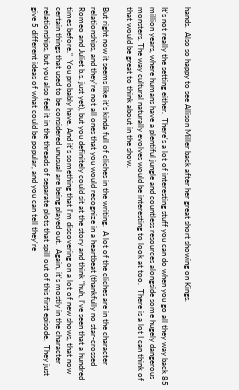hands.  Also so happy to see Allison Miller back after her great short showing on Kings.

It's not really the setting either.  There's a lot of interesting stuff you can do when you go all they way back 85 million years, where humans have a plentiful jungle and countless resources alongside some hugely dangerous monsters. The way cultural naturally evolves would be interesting to look at too.  There is a lot I can think of that would be great to think about in the show.

But right now it seems like it's kinda full of cliches in the writing.  A lot of the cliches are in the character relationships, and they're not all ones that you would recognize in a heartbeat (thankfully no star-crossed Romeo and Juliet b.s. just yet), but you definitely could sit at the story and think "huh, I've seen that a hundred times before."  You probably have. And it's something that I'm discovering on a lot of new shows, that now certain things that used to be considered unusual are being played out.  Again, it's mostly in the character relationships, but you also feel it in the threads of separate plots that spill out of this first episode.  They just give 5 different ideas of what could be popular, and you can tell they're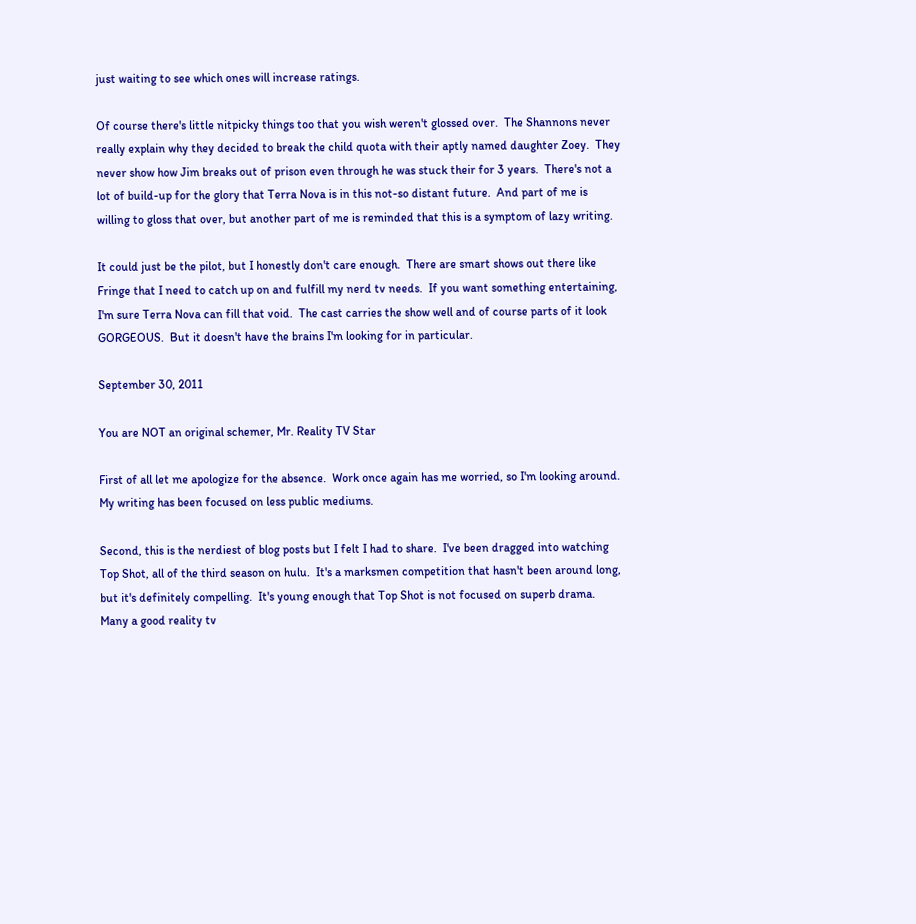just waiting to see which ones will increase ratings.

Of course there's little nitpicky things too that you wish weren't glossed over.  The Shannons never really explain why they decided to break the child quota with their aptly named daughter Zoey.  They never show how Jim breaks out of prison even through he was stuck their for 3 years.  There's not a lot of build-up for the glory that Terra Nova is in this not-so distant future.  And part of me is willing to gloss that over, but another part of me is reminded that this is a symptom of lazy writing.

It could just be the pilot, but I honestly don't care enough.  There are smart shows out there like Fringe that I need to catch up on and fulfill my nerd tv needs.  If you want something entertaining, I'm sure Terra Nova can fill that void.  The cast carries the show well and of course parts of it look GORGEOUS.  But it doesn't have the brains I'm looking for in particular.

September 30, 2011

You are NOT an original schemer, Mr. Reality TV Star

First of all let me apologize for the absence.  Work once again has me worried, so I'm looking around.  My writing has been focused on less public mediums.

Second, this is the nerdiest of blog posts but I felt I had to share.  I've been dragged into watching Top Shot, all of the third season on hulu.  It's a marksmen competition that hasn't been around long, but it's definitely compelling.  It's young enough that Top Shot is not focused on superb drama.  Many a good reality tv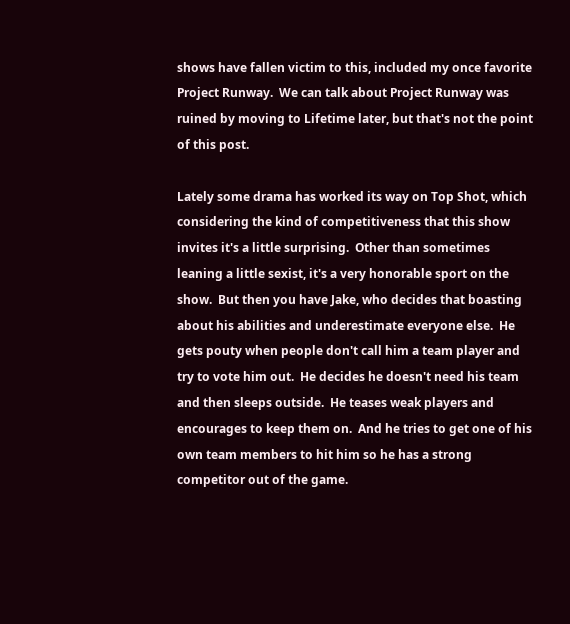shows have fallen victim to this, included my once favorite Project Runway.  We can talk about Project Runway was ruined by moving to Lifetime later, but that's not the point of this post.

Lately some drama has worked its way on Top Shot, which considering the kind of competitiveness that this show invites it's a little surprising.  Other than sometimes leaning a little sexist, it's a very honorable sport on the show.  But then you have Jake, who decides that boasting about his abilities and underestimate everyone else.  He gets pouty when people don't call him a team player and try to vote him out.  He decides he doesn't need his team and then sleeps outside.  He teases weak players and encourages to keep them on.  And he tries to get one of his own team members to hit him so he has a strong competitor out of the game.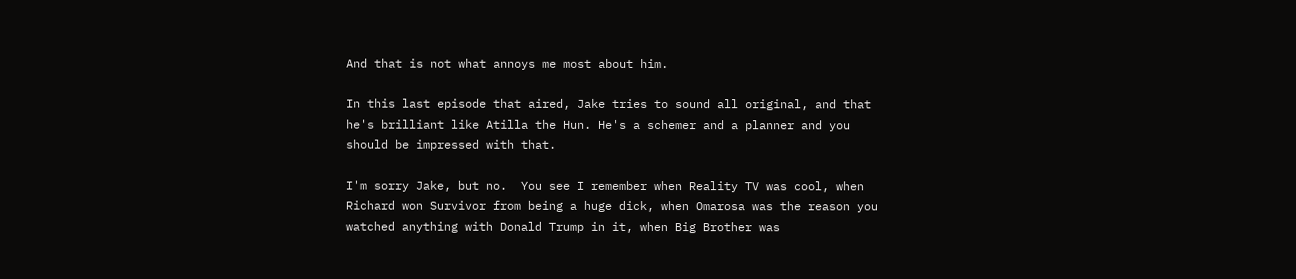And that is not what annoys me most about him.

In this last episode that aired, Jake tries to sound all original, and that he's brilliant like Atilla the Hun. He's a schemer and a planner and you should be impressed with that.

I'm sorry Jake, but no.  You see I remember when Reality TV was cool, when Richard won Survivor from being a huge dick, when Omarosa was the reason you watched anything with Donald Trump in it, when Big Brother was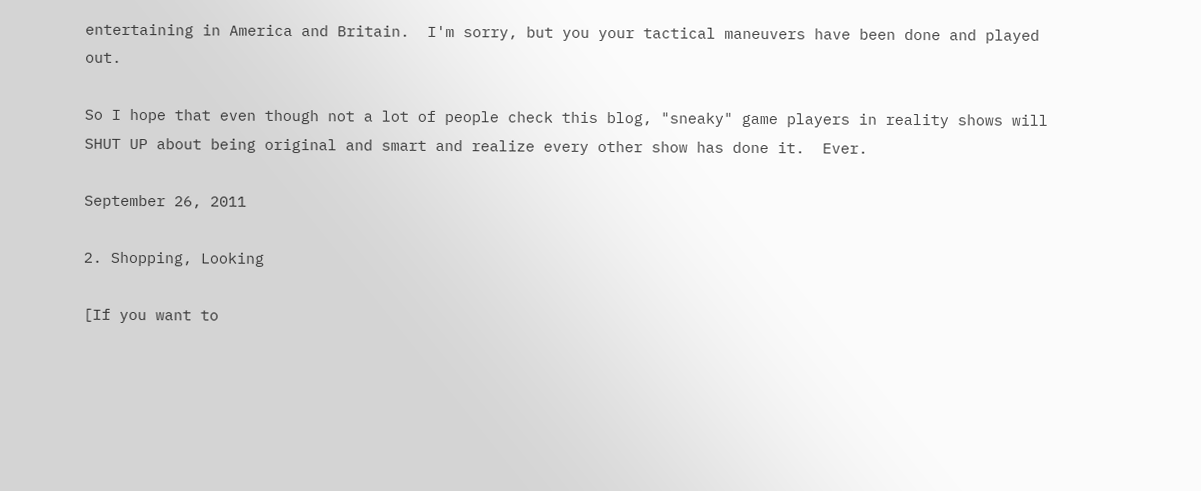entertaining in America and Britain.  I'm sorry, but you your tactical maneuvers have been done and played out.

So I hope that even though not a lot of people check this blog, "sneaky" game players in reality shows will SHUT UP about being original and smart and realize every other show has done it.  Ever.

September 26, 2011

2. Shopping, Looking

[If you want to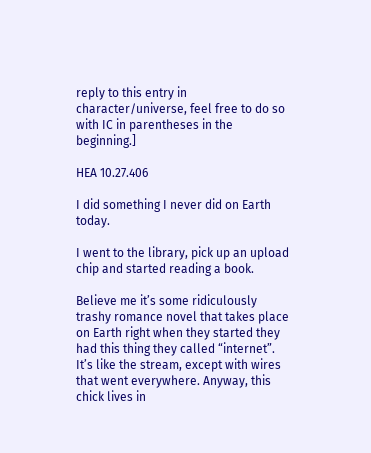reply to this entry in character/universe, feel free to do so with IC in parentheses in the beginning.]

HEA 10.27.406

I did something I never did on Earth today.

I went to the library, pick up an upload chip and started reading a book.

Believe me it’s some ridiculously trashy romance novel that takes place on Earth right when they started they had this thing they called “internet”. It’s like the stream, except with wires that went everywhere. Anyway, this chick lives in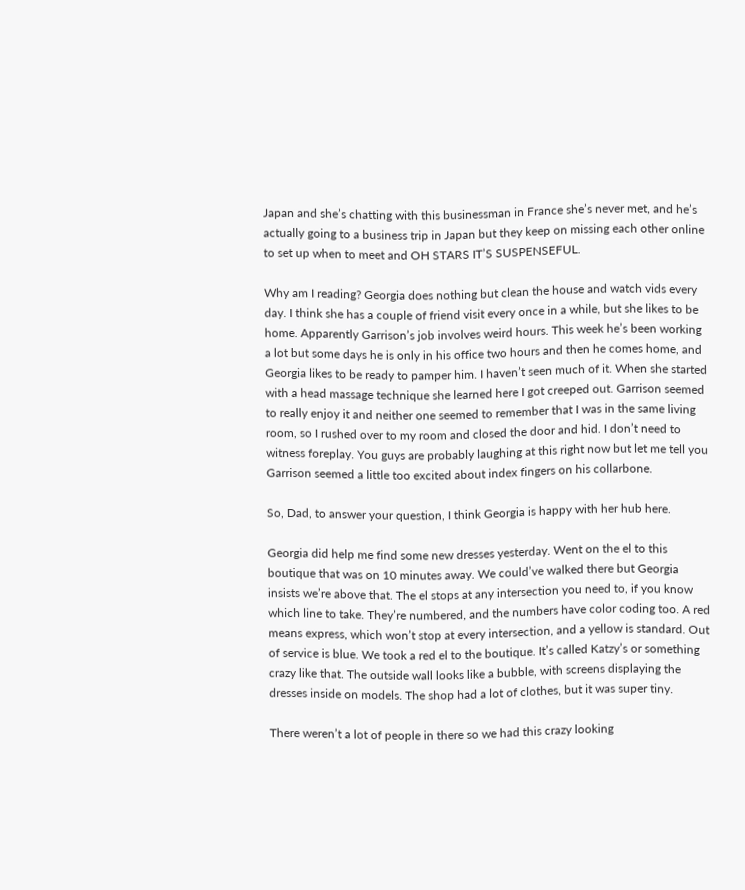Japan and she’s chatting with this businessman in France she’s never met, and he’s actually going to a business trip in Japan but they keep on missing each other online to set up when to meet and OH STARS IT’S SUSPENSEFUL.

Why am I reading? Georgia does nothing but clean the house and watch vids every day. I think she has a couple of friend visit every once in a while, but she likes to be home. Apparently Garrison’s job involves weird hours. This week he’s been working a lot but some days he is only in his office two hours and then he comes home, and Georgia likes to be ready to pamper him. I haven’t seen much of it. When she started with a head massage technique she learned here I got creeped out. Garrison seemed to really enjoy it and neither one seemed to remember that I was in the same living room, so I rushed over to my room and closed the door and hid. I don’t need to witness foreplay. You guys are probably laughing at this right now but let me tell you Garrison seemed a little too excited about index fingers on his collarbone.

So, Dad, to answer your question, I think Georgia is happy with her hub here.

Georgia did help me find some new dresses yesterday. Went on the el to this boutique that was on 10 minutes away. We could’ve walked there but Georgia insists we’re above that. The el stops at any intersection you need to, if you know which line to take. They’re numbered, and the numbers have color coding too. A red means express, which won’t stop at every intersection, and a yellow is standard. Out of service is blue. We took a red el to the boutique. It’s called Katzy’s or something crazy like that. The outside wall looks like a bubble, with screens displaying the dresses inside on models. The shop had a lot of clothes, but it was super tiny.

There weren’t a lot of people in there so we had this crazy looking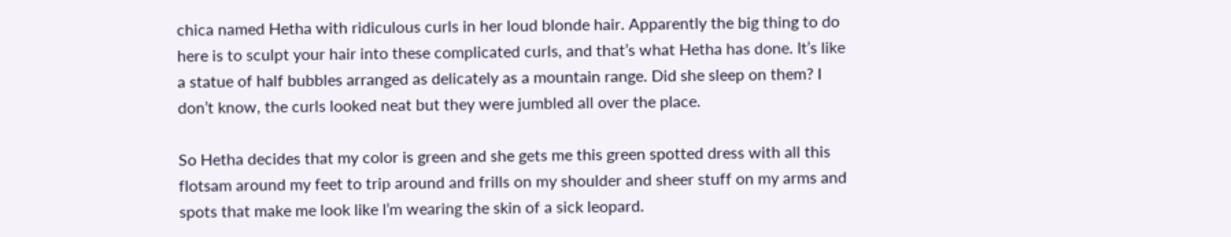chica named Hetha with ridiculous curls in her loud blonde hair. Apparently the big thing to do here is to sculpt your hair into these complicated curls, and that’s what Hetha has done. It’s like a statue of half bubbles arranged as delicately as a mountain range. Did she sleep on them? I don’t know, the curls looked neat but they were jumbled all over the place.

So Hetha decides that my color is green and she gets me this green spotted dress with all this flotsam around my feet to trip around and frills on my shoulder and sheer stuff on my arms and spots that make me look like I’m wearing the skin of a sick leopard.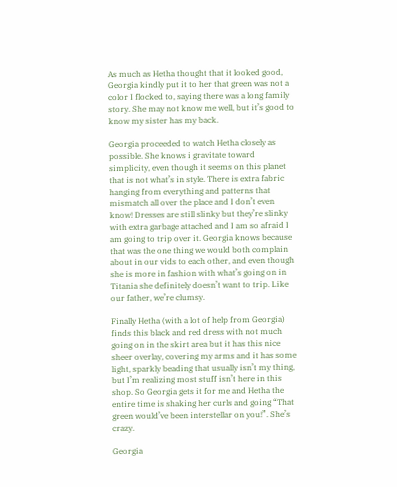As much as Hetha thought that it looked good, Georgia kindly put it to her that green was not a color I flocked to, saying there was a long family story. She may not know me well, but it’s good to know my sister has my back.

Georgia proceeded to watch Hetha closely as possible. She knows i gravitate toward simplicity, even though it seems on this planet that is not what’s in style. There is extra fabric hanging from everything and patterns that mismatch all over the place and I don’t even know! Dresses are still slinky but they’re slinky with extra garbage attached and I am so afraid I am going to trip over it. Georgia knows because that was the one thing we would both complain about in our vids to each other, and even though she is more in fashion with what’s going on in Titania she definitely doesn’t want to trip. Like our father, we’re clumsy.

Finally Hetha (with a lot of help from Georgia) finds this black and red dress with not much going on in the skirt area but it has this nice sheer overlay, covering my arms and it has some light, sparkly beading that usually isn’t my thing, but I’m realizing most stuff isn’t here in this shop. So Georgia gets it for me and Hetha the entire time is shaking her curls and going “That green would’ve been interstellar on you!”. She’s crazy.

Georgia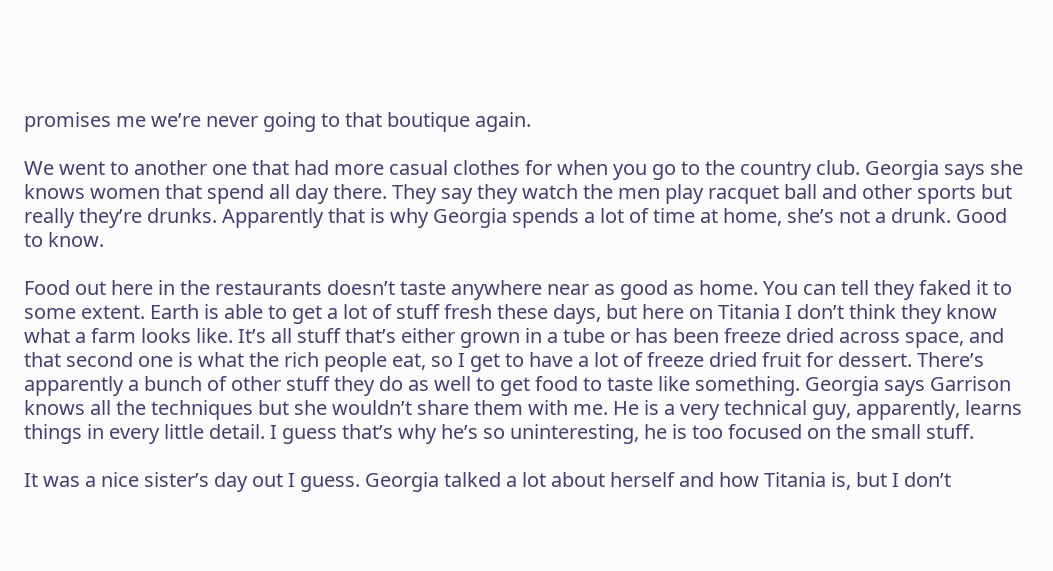promises me we’re never going to that boutique again.

We went to another one that had more casual clothes for when you go to the country club. Georgia says she knows women that spend all day there. They say they watch the men play racquet ball and other sports but really they’re drunks. Apparently that is why Georgia spends a lot of time at home, she’s not a drunk. Good to know.

Food out here in the restaurants doesn’t taste anywhere near as good as home. You can tell they faked it to some extent. Earth is able to get a lot of stuff fresh these days, but here on Titania I don’t think they know what a farm looks like. It’s all stuff that’s either grown in a tube or has been freeze dried across space, and that second one is what the rich people eat, so I get to have a lot of freeze dried fruit for dessert. There’s apparently a bunch of other stuff they do as well to get food to taste like something. Georgia says Garrison knows all the techniques but she wouldn’t share them with me. He is a very technical guy, apparently, learns things in every little detail. I guess that’s why he’s so uninteresting, he is too focused on the small stuff.

It was a nice sister’s day out I guess. Georgia talked a lot about herself and how Titania is, but I don’t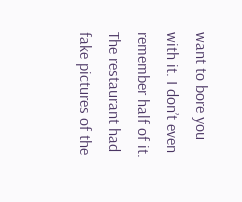want to bore you with it. I don’t even remember half of it. The restaurant had fake pictures of the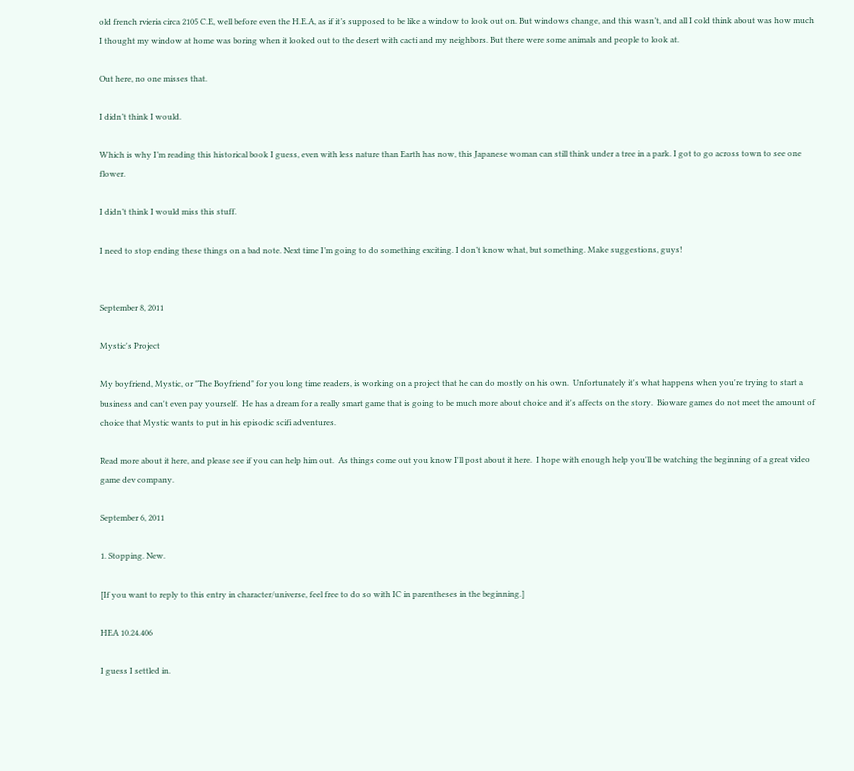old french rvieria circa 2105 C.E, well before even the H.E.A, as if it’s supposed to be like a window to look out on. But windows change, and this wasn’t, and all I cold think about was how much I thought my window at home was boring when it looked out to the desert with cacti and my neighbors. But there were some animals and people to look at.

Out here, no one misses that.

I didn’t think I would.

Which is why I’m reading this historical book I guess, even with less nature than Earth has now, this Japanese woman can still think under a tree in a park. I got to go across town to see one flower.

I didn’t think I would miss this stuff.

I need to stop ending these things on a bad note. Next time I’m going to do something exciting. I don’t know what, but something. Make suggestions, guys!


September 8, 2011

Mystic's Project

My boyfriend, Mystic, or "The Boyfriend" for you long time readers, is working on a project that he can do mostly on his own.  Unfortunately it's what happens when you're trying to start a business and can't even pay yourself.  He has a dream for a really smart game that is going to be much more about choice and it's affects on the story.  Bioware games do not meet the amount of choice that Mystic wants to put in his episodic scifi adventures.

Read more about it here, and please see if you can help him out.  As things come out you know I'll post about it here.  I hope with enough help you'll be watching the beginning of a great video game dev company.

September 6, 2011

1. Stopping. New.

[If you want to reply to this entry in character/universe, feel free to do so with IC in parentheses in the beginning.]

HEA 10.24.406

I guess I settled in.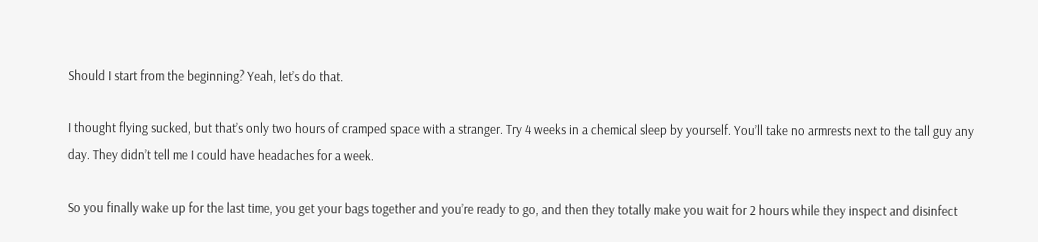Should I start from the beginning? Yeah, let’s do that.

I thought flying sucked, but that’s only two hours of cramped space with a stranger. Try 4 weeks in a chemical sleep by yourself. You’ll take no armrests next to the tall guy any day. They didn’t tell me I could have headaches for a week.

So you finally wake up for the last time, you get your bags together and you’re ready to go, and then they totally make you wait for 2 hours while they inspect and disinfect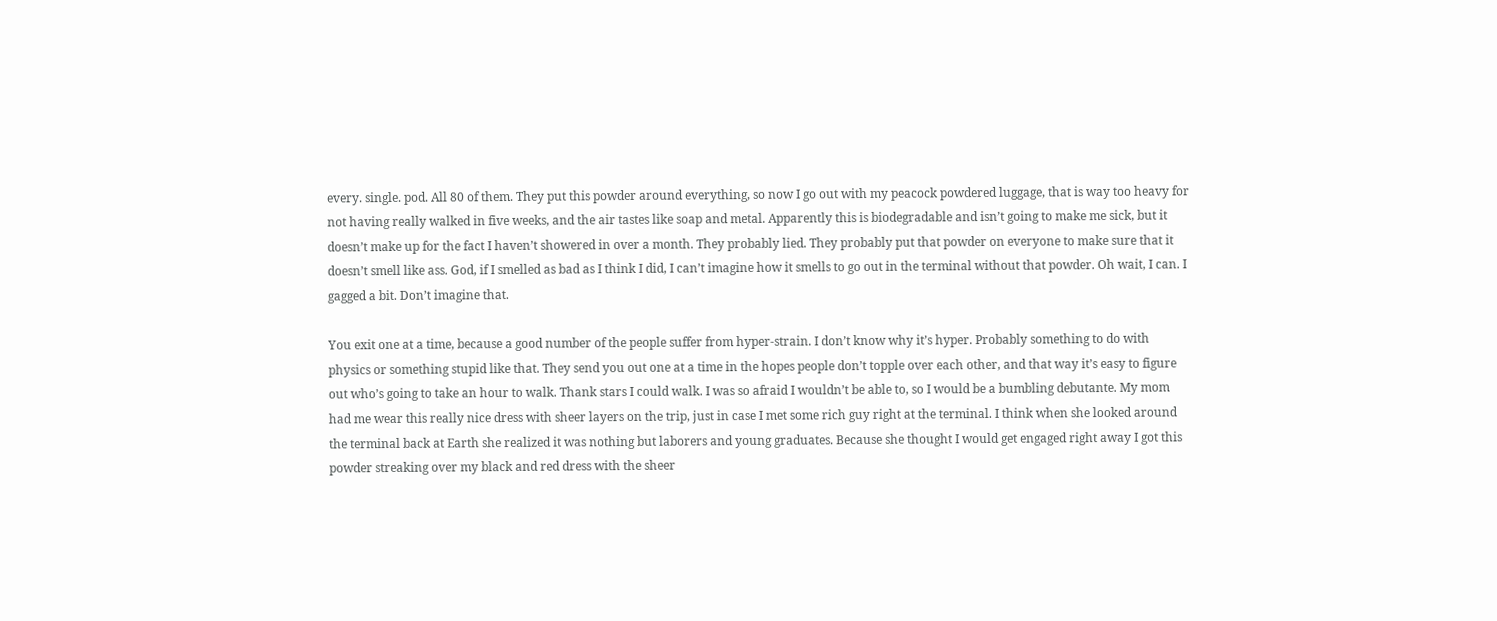every. single. pod. All 80 of them. They put this powder around everything, so now I go out with my peacock powdered luggage, that is way too heavy for not having really walked in five weeks, and the air tastes like soap and metal. Apparently this is biodegradable and isn’t going to make me sick, but it doesn’t make up for the fact I haven’t showered in over a month. They probably lied. They probably put that powder on everyone to make sure that it doesn’t smell like ass. God, if I smelled as bad as I think I did, I can’t imagine how it smells to go out in the terminal without that powder. Oh wait, I can. I gagged a bit. Don’t imagine that.

You exit one at a time, because a good number of the people suffer from hyper-strain. I don’t know why it’s hyper. Probably something to do with physics or something stupid like that. They send you out one at a time in the hopes people don’t topple over each other, and that way it’s easy to figure out who’s going to take an hour to walk. Thank stars I could walk. I was so afraid I wouldn’t be able to, so I would be a bumbling debutante. My mom had me wear this really nice dress with sheer layers on the trip, just in case I met some rich guy right at the terminal. I think when she looked around the terminal back at Earth she realized it was nothing but laborers and young graduates. Because she thought I would get engaged right away I got this powder streaking over my black and red dress with the sheer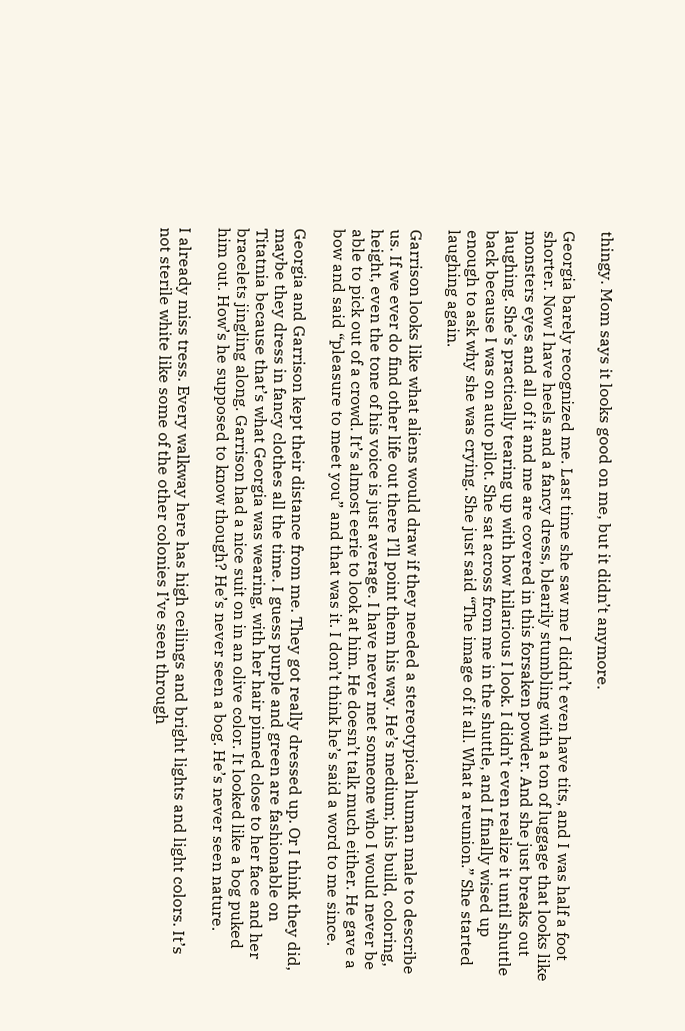thingy. Mom says it looks good on me, but it didn’t anymore.

Georgia barely recognized me. Last time she saw me I didn’t even have tits, and I was half a foot shorter. Now I have heels and a fancy dress, blearily stumbling with a ton of luggage that looks like monsters eyes and all of it and me are covered in this forsaken powder. And she just breaks out laughing. She’s practically tearing up with how hilarious I look. I didn’t even realize it until shuttle back because I was on auto pilot. She sat across from me in the shuttle, and I finally wised up enough to ask why she was crying. She just said “The image of it all. What a reunion.” She started laughing again.

Garrison looks like what aliens would draw if they needed a stereotypical human male to describe us. If we ever do find other life out there I’ll point them his way. He’s medium; his build, coloring, height, even the tone of his voice is just average. I have never met someone who I would never be able to pick out of a crowd. It’s almost eerie to look at him. He doesn’t talk much either. He gave a bow and said “pleasure to meet you” and that was it. I don’t think he’s said a word to me since.

Georgia and Garrison kept their distance from me. They got really dressed up. Or I think they did, maybe they dress in fancy clothes all the time. I guess purple and green are fashionable on Titatnia because that’s what Georgia was wearing, with her hair pinned close to her face and her bracelets jingling along. Garrison had a nice suit on in an olive color. It looked like a bog puked him out. How’s he supposed to know though? He’s never seen a bog. He’s never seen nature.

I already miss tress. Every walkway here has high ceilings and bright lights and light colors. It’s not sterile white like some of the other colonies I’ve seen through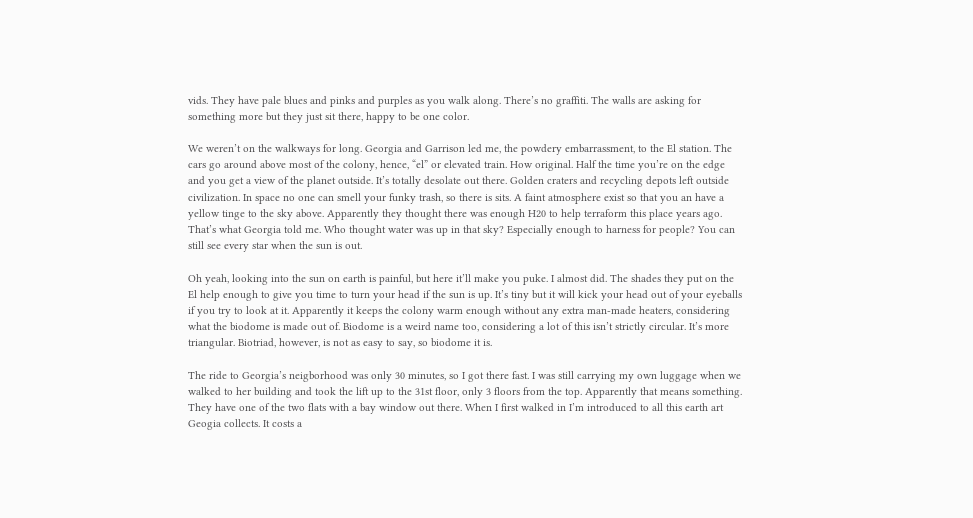vids. They have pale blues and pinks and purples as you walk along. There’s no graffiti. The walls are asking for something more but they just sit there, happy to be one color.

We weren’t on the walkways for long. Georgia and Garrison led me, the powdery embarrassment, to the El station. The cars go around above most of the colony, hence, “el” or elevated train. How original. Half the time you’re on the edge and you get a view of the planet outside. It’s totally desolate out there. Golden craters and recycling depots left outside civilization. In space no one can smell your funky trash, so there is sits. A faint atmosphere exist so that you an have a yellow tinge to the sky above. Apparently they thought there was enough H20 to help terraform this place years ago. That’s what Georgia told me. Who thought water was up in that sky? Especially enough to harness for people? You can still see every star when the sun is out.

Oh yeah, looking into the sun on earth is painful, but here it’ll make you puke. I almost did. The shades they put on the El help enough to give you time to turn your head if the sun is up. It’s tiny but it will kick your head out of your eyeballs if you try to look at it. Apparently it keeps the colony warm enough without any extra man-made heaters, considering what the biodome is made out of. Biodome is a weird name too, considering a lot of this isn’t strictly circular. It’s more triangular. Biotriad, however, is not as easy to say, so biodome it is.

The ride to Georgia’s neigborhood was only 30 minutes, so I got there fast. I was still carrying my own luggage when we walked to her building and took the lift up to the 31st floor, only 3 floors from the top. Apparently that means something. They have one of the two flats with a bay window out there. When I first walked in I’m introduced to all this earth art Geogia collects. It costs a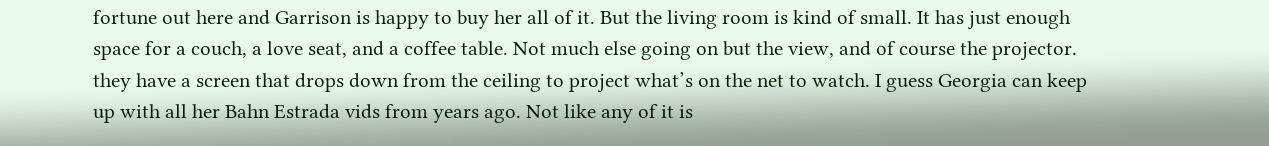fortune out here and Garrison is happy to buy her all of it. But the living room is kind of small. It has just enough space for a couch, a love seat, and a coffee table. Not much else going on but the view, and of course the projector. they have a screen that drops down from the ceiling to project what’s on the net to watch. I guess Georgia can keep up with all her Bahn Estrada vids from years ago. Not like any of it is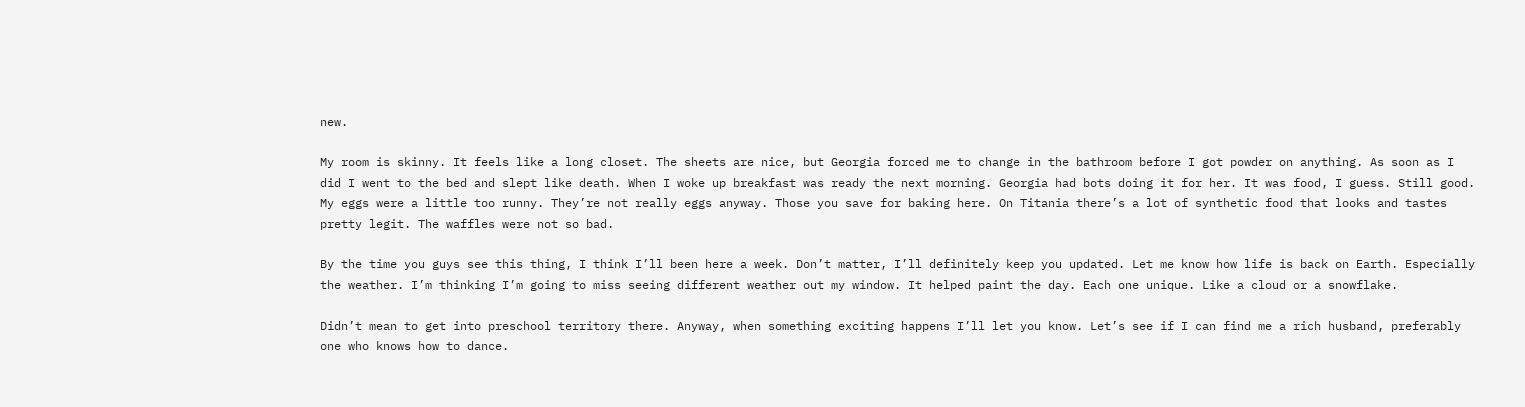new.

My room is skinny. It feels like a long closet. The sheets are nice, but Georgia forced me to change in the bathroom before I got powder on anything. As soon as I did I went to the bed and slept like death. When I woke up breakfast was ready the next morning. Georgia had bots doing it for her. It was food, I guess. Still good. My eggs were a little too runny. They’re not really eggs anyway. Those you save for baking here. On Titania there’s a lot of synthetic food that looks and tastes pretty legit. The waffles were not so bad.

By the time you guys see this thing, I think I’ll been here a week. Don’t matter, I’ll definitely keep you updated. Let me know how life is back on Earth. Especially the weather. I’m thinking I’m going to miss seeing different weather out my window. It helped paint the day. Each one unique. Like a cloud or a snowflake.

Didn’t mean to get into preschool territory there. Anyway, when something exciting happens I’ll let you know. Let’s see if I can find me a rich husband, preferably one who knows how to dance.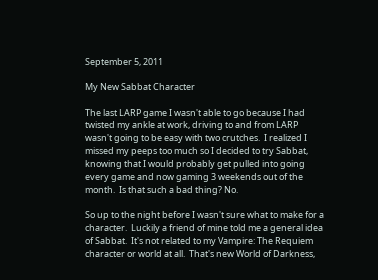September 5, 2011

My New Sabbat Character

The last LARP game I wasn't able to go because I had twisted my ankle at work, driving to and from LARP wasn't going to be easy with two crutches.  I realized I missed my peeps too much so I decided to try Sabbat, knowing that I would probably get pulled into going every game and now gaming 3 weekends out of the month.  Is that such a bad thing? No.

So up to the night before I wasn't sure what to make for a character.  Luckily a friend of mine told me a general idea of Sabbat.  It's not related to my Vampire: The Requiem character or world at all.  That's new World of Darkness,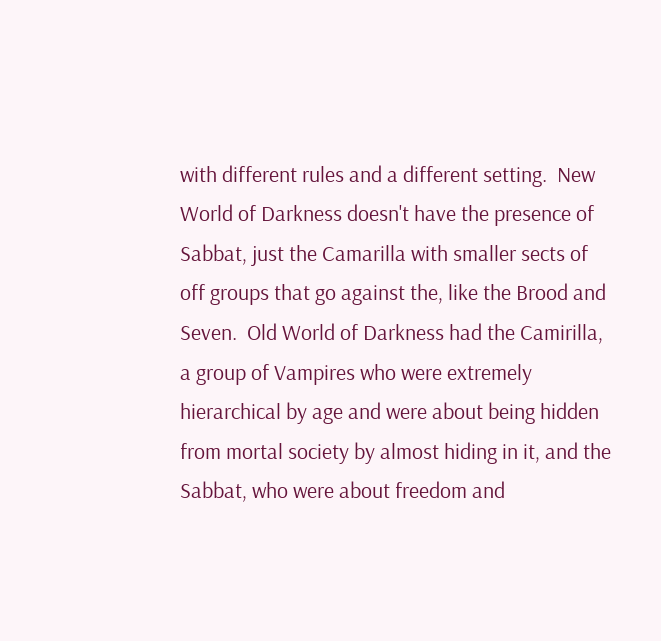with different rules and a different setting.  New World of Darkness doesn't have the presence of Sabbat, just the Camarilla with smaller sects of off groups that go against the, like the Brood and Seven.  Old World of Darkness had the Camirilla, a group of Vampires who were extremely hierarchical by age and were about being hidden from mortal society by almost hiding in it, and the Sabbat, who were about freedom and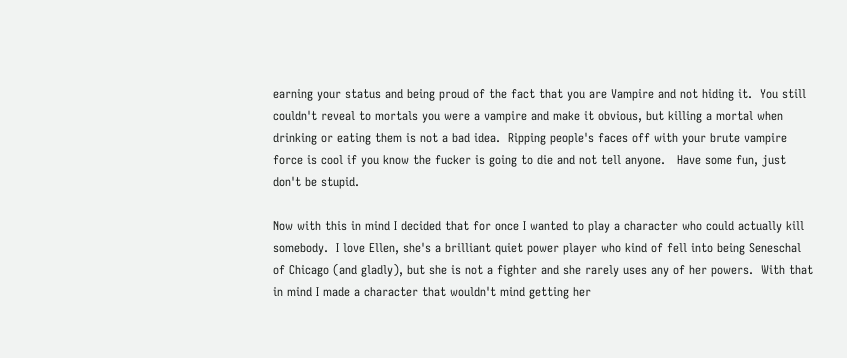earning your status and being proud of the fact that you are Vampire and not hiding it.  You still couldn't reveal to mortals you were a vampire and make it obvious, but killing a mortal when drinking or eating them is not a bad idea.  Ripping people's faces off with your brute vampire force is cool if you know the fucker is going to die and not tell anyone.   Have some fun, just don't be stupid.

Now with this in mind I decided that for once I wanted to play a character who could actually kill somebody.  I love Ellen, she's a brilliant quiet power player who kind of fell into being Seneschal of Chicago (and gladly), but she is not a fighter and she rarely uses any of her powers.  With that in mind I made a character that wouldn't mind getting her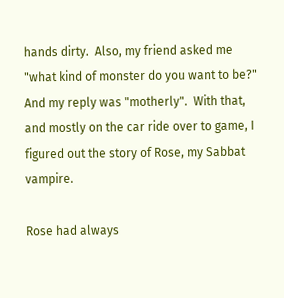hands dirty.  Also, my friend asked me "what kind of monster do you want to be?" And my reply was "motherly".  With that, and mostly on the car ride over to game, I figured out the story of Rose, my Sabbat vampire.

Rose had always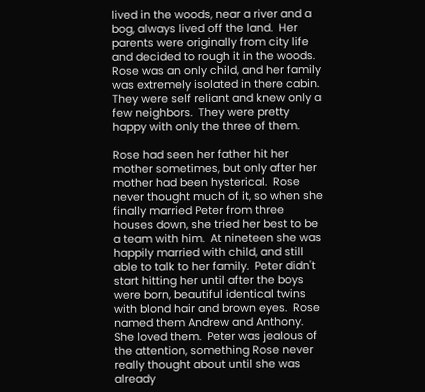lived in the woods, near a river and a bog, always lived off the land.  Her parents were originally from city life and decided to rough it in the woods.  Rose was an only child, and her family was extremely isolated in there cabin.  They were self reliant and knew only a few neighbors.  They were pretty happy with only the three of them.

Rose had seen her father hit her mother sometimes, but only after her mother had been hysterical.  Rose never thought much of it, so when she finally married Peter from three houses down, she tried her best to be a team with him.  At nineteen she was happily married with child, and still able to talk to her family.  Peter didn't start hitting her until after the boys were born, beautiful identical twins with blond hair and brown eyes.  Rose named them Andrew and Anthony.  She loved them.  Peter was jealous of the attention, something Rose never really thought about until she was already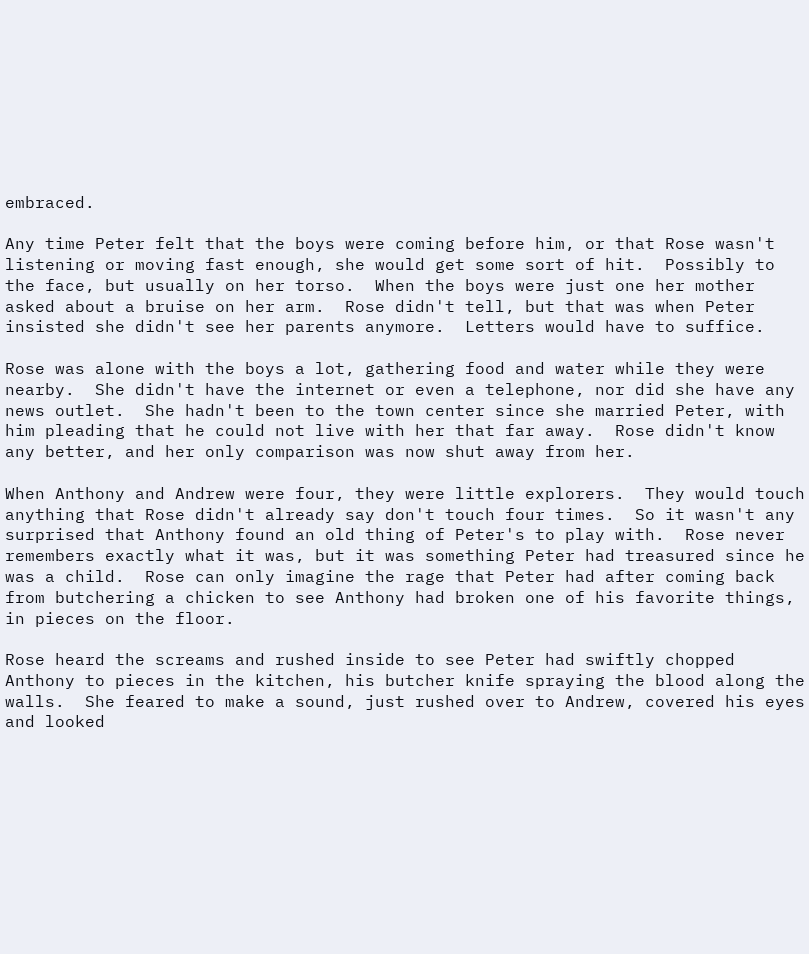embraced.

Any time Peter felt that the boys were coming before him, or that Rose wasn't listening or moving fast enough, she would get some sort of hit.  Possibly to the face, but usually on her torso.  When the boys were just one her mother asked about a bruise on her arm.  Rose didn't tell, but that was when Peter insisted she didn't see her parents anymore.  Letters would have to suffice.

Rose was alone with the boys a lot, gathering food and water while they were nearby.  She didn't have the internet or even a telephone, nor did she have any news outlet.  She hadn't been to the town center since she married Peter, with him pleading that he could not live with her that far away.  Rose didn't know any better, and her only comparison was now shut away from her.

When Anthony and Andrew were four, they were little explorers.  They would touch anything that Rose didn't already say don't touch four times.  So it wasn't any surprised that Anthony found an old thing of Peter's to play with.  Rose never remembers exactly what it was, but it was something Peter had treasured since he was a child.  Rose can only imagine the rage that Peter had after coming back from butchering a chicken to see Anthony had broken one of his favorite things, in pieces on the floor.

Rose heard the screams and rushed inside to see Peter had swiftly chopped Anthony to pieces in the kitchen, his butcher knife spraying the blood along the walls.  She feared to make a sound, just rushed over to Andrew, covered his eyes and looked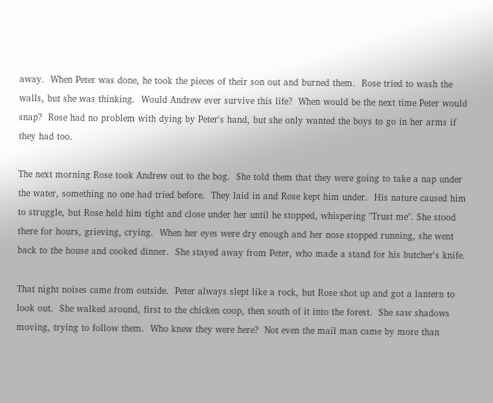away.  When Peter was done, he took the pieces of their son out and burned them.  Rose tried to wash the walls, but she was thinking.  Would Andrew ever survive this life?  When would be the next time Peter would snap?  Rose had no problem with dying by Peter's hand, but she only wanted the boys to go in her arms if they had too.

The next morning Rose took Andrew out to the bog.  She told them that they were going to take a nap under the water, something no one had tried before.  They laid in and Rose kept him under.  His nature caused him to struggle, but Rose held him tight and close under her until he stopped, whispering "Trust me". She stood there for hours, grieving, crying.  When her eyes were dry enough and her nose stopped running, she went back to the house and cooked dinner.  She stayed away from Peter, who made a stand for his butcher's knife.

That night noises came from outside.  Peter always slept like a rock, but Rose shot up and got a lantern to look out.  She walked around, first to the chicken coop, then south of it into the forest.  She saw shadows moving, trying to follow them.  Who knew they were here?  Not even the mail man came by more than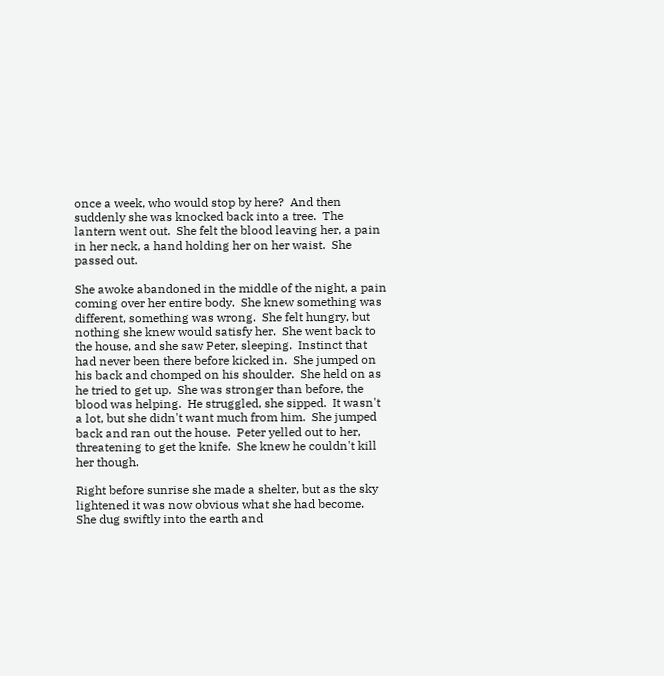once a week, who would stop by here?  And then suddenly she was knocked back into a tree.  The lantern went out.  She felt the blood leaving her, a pain in her neck, a hand holding her on her waist.  She passed out.

She awoke abandoned in the middle of the night, a pain coming over her entire body.  She knew something was different, something was wrong.  She felt hungry, but nothing she knew would satisfy her.  She went back to the house, and she saw Peter, sleeping.  Instinct that had never been there before kicked in.  She jumped on his back and chomped on his shoulder.  She held on as he tried to get up.  She was stronger than before, the blood was helping.  He struggled, she sipped.  It wasn't a lot, but she didn't want much from him.  She jumped back and ran out the house.  Peter yelled out to her, threatening to get the knife.  She knew he couldn't kill her though.

Right before sunrise she made a shelter, but as the sky lightened it was now obvious what she had become.  She dug swiftly into the earth and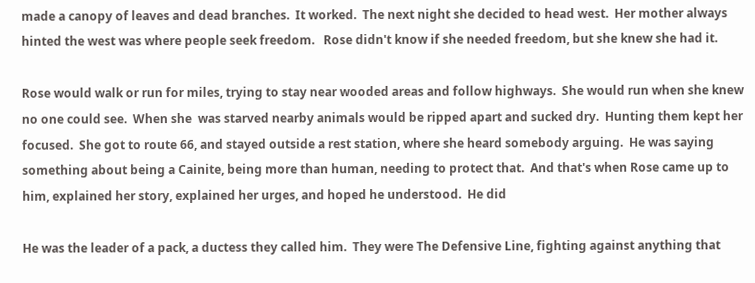made a canopy of leaves and dead branches.  It worked.  The next night she decided to head west.  Her mother always hinted the west was where people seek freedom.   Rose didn't know if she needed freedom, but she knew she had it.

Rose would walk or run for miles, trying to stay near wooded areas and follow highways.  She would run when she knew no one could see.  When she  was starved nearby animals would be ripped apart and sucked dry.  Hunting them kept her focused.  She got to route 66, and stayed outside a rest station, where she heard somebody arguing.  He was saying something about being a Cainite, being more than human, needing to protect that.  And that's when Rose came up to him, explained her story, explained her urges, and hoped he understood.  He did

He was the leader of a pack, a ductess they called him.  They were The Defensive Line, fighting against anything that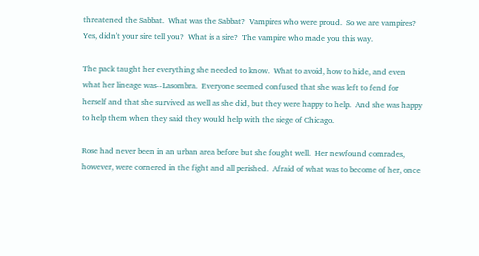threatened the Sabbat.  What was the Sabbat?  Vampires who were proud.  So we are vampires?  Yes, didn't your sire tell you?  What is a sire?  The vampire who made you this way.

The pack taught her everything she needed to know.  What to avoid, how to hide, and even what her lineage was--Lasombra.  Everyone seemed confused that she was left to fend for herself and that she survived as well as she did, but they were happy to help.  And she was happy to help them when they said they would help with the siege of Chicago.

Rose had never been in an urban area before but she fought well.  Her newfound comrades, however, were cornered in the fight and all perished.  Afraid of what was to become of her, once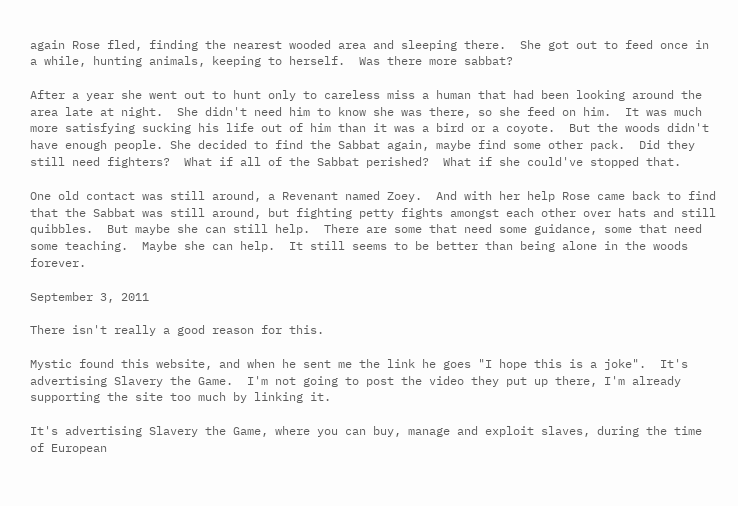again Rose fled, finding the nearest wooded area and sleeping there.  She got out to feed once in a while, hunting animals, keeping to herself.  Was there more sabbat?

After a year she went out to hunt only to careless miss a human that had been looking around the area late at night.  She didn't need him to know she was there, so she feed on him.  It was much more satisfying sucking his life out of him than it was a bird or a coyote.  But the woods didn't have enough people. She decided to find the Sabbat again, maybe find some other pack.  Did they still need fighters?  What if all of the Sabbat perished?  What if she could've stopped that.

One old contact was still around, a Revenant named Zoey.  And with her help Rose came back to find that the Sabbat was still around, but fighting petty fights amongst each other over hats and still quibbles.  But maybe she can still help.  There are some that need some guidance, some that need some teaching.  Maybe she can help.  It still seems to be better than being alone in the woods forever.

September 3, 2011

There isn't really a good reason for this.

Mystic found this website, and when he sent me the link he goes "I hope this is a joke".  It's advertising Slavery the Game.  I'm not going to post the video they put up there, I'm already supporting the site too much by linking it.

It's advertising Slavery the Game, where you can buy, manage and exploit slaves, during the time of European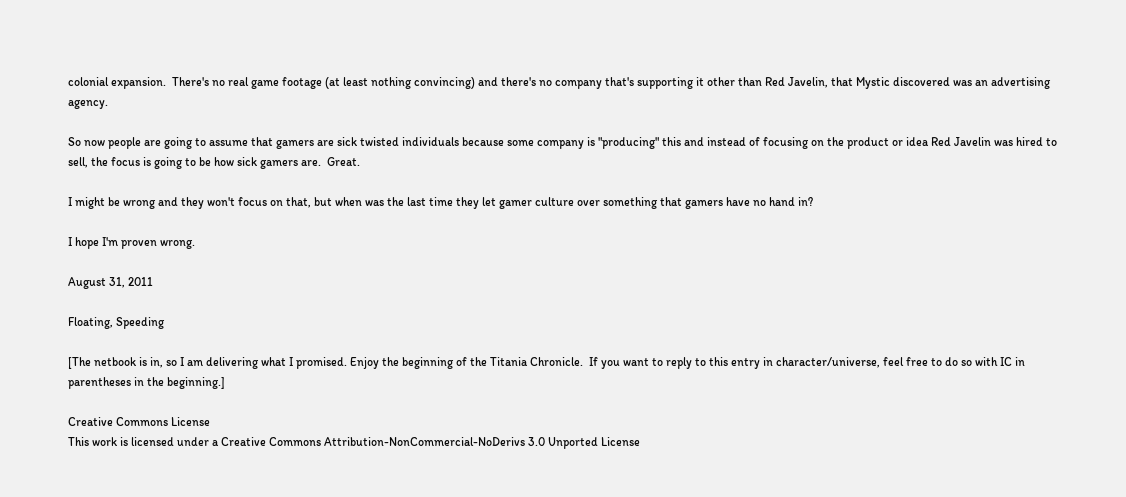colonial expansion.  There's no real game footage (at least nothing convincing) and there's no company that's supporting it other than Red Javelin, that Mystic discovered was an advertising agency.

So now people are going to assume that gamers are sick twisted individuals because some company is "producing" this and instead of focusing on the product or idea Red Javelin was hired to sell, the focus is going to be how sick gamers are.  Great.

I might be wrong and they won't focus on that, but when was the last time they let gamer culture over something that gamers have no hand in?

I hope I'm proven wrong.

August 31, 2011

Floating, Speeding

[The netbook is in, so I am delivering what I promised. Enjoy the beginning of the Titania Chronicle.  If you want to reply to this entry in character/universe, feel free to do so with IC in parentheses in the beginning.]

Creative Commons License
This work is licensed under a Creative Commons Attribution-NonCommercial-NoDerivs 3.0 Unported License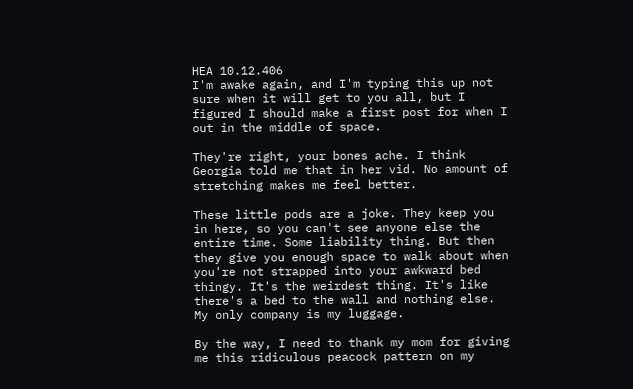HEA 10.12.406
I'm awake again, and I'm typing this up not sure when it will get to you all, but I figured I should make a first post for when I out in the middle of space.

They're right, your bones ache. I think Georgia told me that in her vid. No amount of stretching makes me feel better.

These little pods are a joke. They keep you in here, so you can't see anyone else the entire time. Some liability thing. But then they give you enough space to walk about when you're not strapped into your awkward bed thingy. It's the weirdest thing. It's like there's a bed to the wall and nothing else. My only company is my luggage.

By the way, I need to thank my mom for giving me this ridiculous peacock pattern on my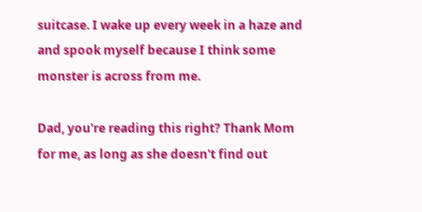suitcase. I wake up every week in a haze and and spook myself because I think some monster is across from me.

Dad, you're reading this right? Thank Mom for me, as long as she doesn't find out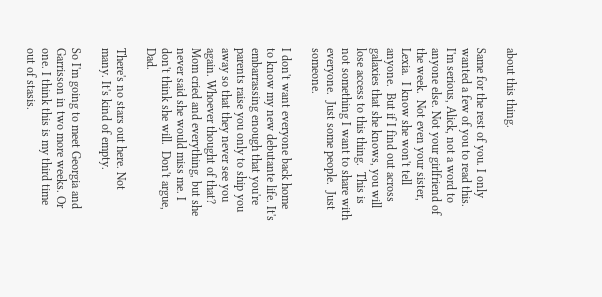about this thing.

Same for the rest of you. I only wanted a few of you to read this. I'm serious, Alick, not a word to anyone else. Not your girlfriend of the week.  Not even your sister, Lexia.  I know she won't tell anyone.  But if I find out across galaxies that she knows, you will  lose access to this thing.  This is not something I want to share with everyone.  Just some people.  Just someone.

I don't want everyone back home to know my new debutante life. It's embarrassing enough that you're parents raise you only to ship you away so that they never see you again. Whoever thought of that? Mom cried and everything, but she never said she would miss me. I don't think she will.  Don't argue, Dad.

There's no stars out here. Not many. It's kind of empty.

So I'm going to meet Georgia and Garrisson in two more weeks. Or one. I think this is my third time out of stasis.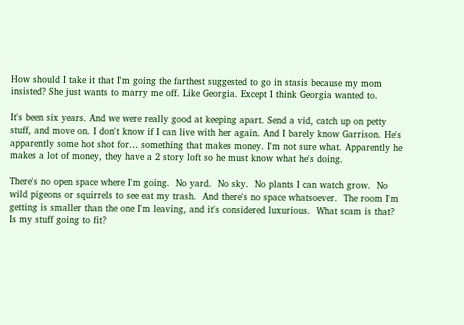How should I take it that I'm going the farthest suggested to go in stasis because my mom insisted? She just wants to marry me off. Like Georgia. Except I think Georgia wanted to.

It's been six years. And we were really good at keeping apart. Send a vid, catch up on petty stuff, and move on. I don't know if I can live with her again. And I barely know Garrison. He's apparently some hot shot for… something that makes money. I'm not sure what. Apparently he makes a lot of money, they have a 2 story loft so he must know what he's doing.

There's no open space where I'm going.  No yard.  No sky.  No plants I can watch grow.  No wild pigeons or squirrels to see eat my trash.  And there's no space whatsoever.  The room I'm getting is smaller than the one I'm leaving, and it's considered luxurious.  What scam is that?  Is my stuff going to fit?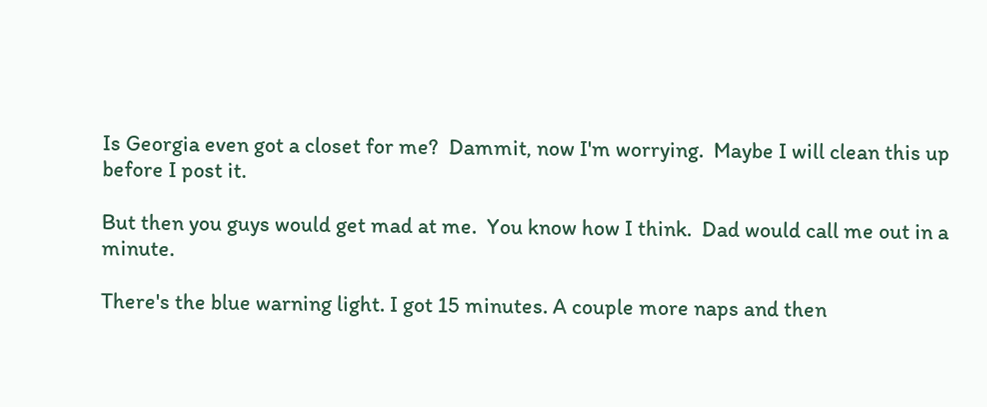Is Georgia even got a closet for me?  Dammit, now I'm worrying.  Maybe I will clean this up before I post it.

But then you guys would get mad at me.  You know how I think.  Dad would call me out in a minute.

There's the blue warning light. I got 15 minutes. A couple more naps and then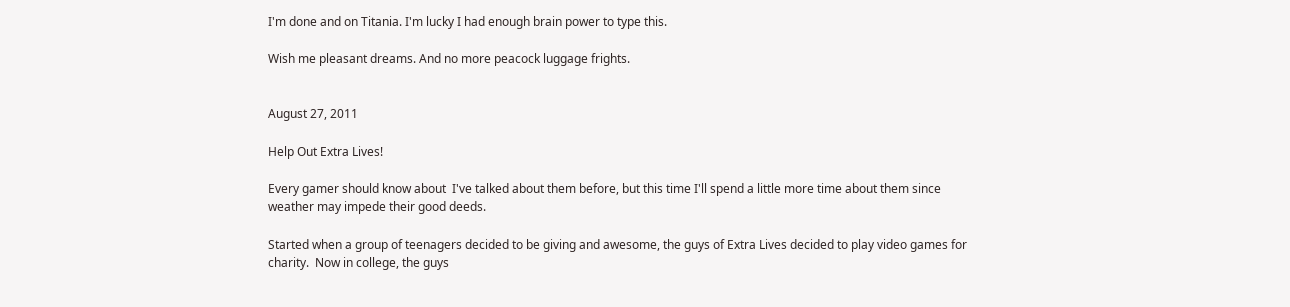I'm done and on Titania. I'm lucky I had enough brain power to type this.

Wish me pleasant dreams. And no more peacock luggage frights.


August 27, 2011

Help Out Extra Lives!

Every gamer should know about  I've talked about them before, but this time I'll spend a little more time about them since weather may impede their good deeds.

Started when a group of teenagers decided to be giving and awesome, the guys of Extra Lives decided to play video games for charity.  Now in college, the guys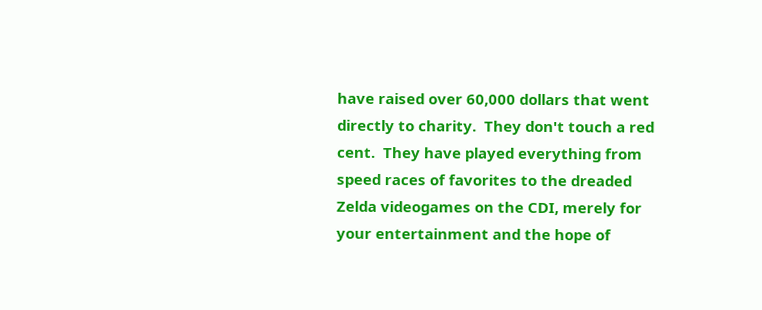have raised over 60,000 dollars that went directly to charity.  They don't touch a red cent.  They have played everything from speed races of favorites to the dreaded Zelda videogames on the CDI, merely for your entertainment and the hope of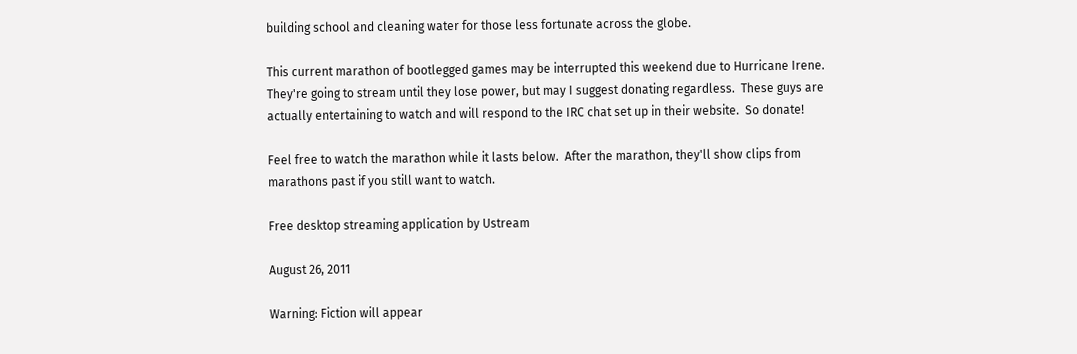building school and cleaning water for those less fortunate across the globe.

This current marathon of bootlegged games may be interrupted this weekend due to Hurricane Irene.  They're going to stream until they lose power, but may I suggest donating regardless.  These guys are actually entertaining to watch and will respond to the IRC chat set up in their website.  So donate!

Feel free to watch the marathon while it lasts below.  After the marathon, they'll show clips from marathons past if you still want to watch.

Free desktop streaming application by Ustream

August 26, 2011

Warning: Fiction will appear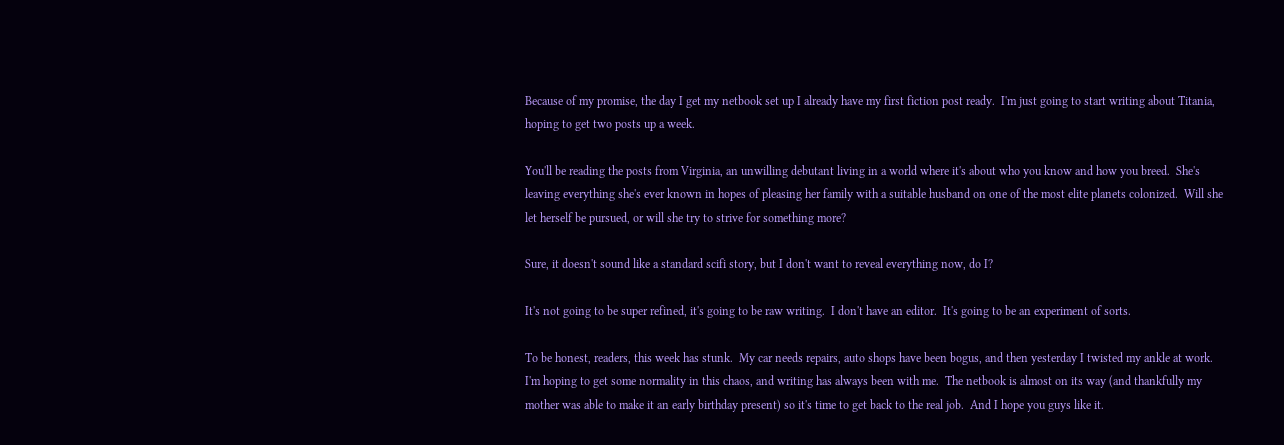Because of my promise, the day I get my netbook set up I already have my first fiction post ready.  I'm just going to start writing about Titania, hoping to get two posts up a week.

You'll be reading the posts from Virginia, an unwilling debutant living in a world where it's about who you know and how you breed.  She's leaving everything she's ever known in hopes of pleasing her family with a suitable husband on one of the most elite planets colonized.  Will she let herself be pursued, or will she try to strive for something more?

Sure, it doesn't sound like a standard scifi story, but I don't want to reveal everything now, do I?

It's not going to be super refined, it's going to be raw writing.  I don't have an editor.  It's going to be an experiment of sorts.

To be honest, readers, this week has stunk.  My car needs repairs, auto shops have been bogus, and then yesterday I twisted my ankle at work.  I'm hoping to get some normality in this chaos, and writing has always been with me.  The netbook is almost on its way (and thankfully my mother was able to make it an early birthday present) so it's time to get back to the real job.  And I hope you guys like it.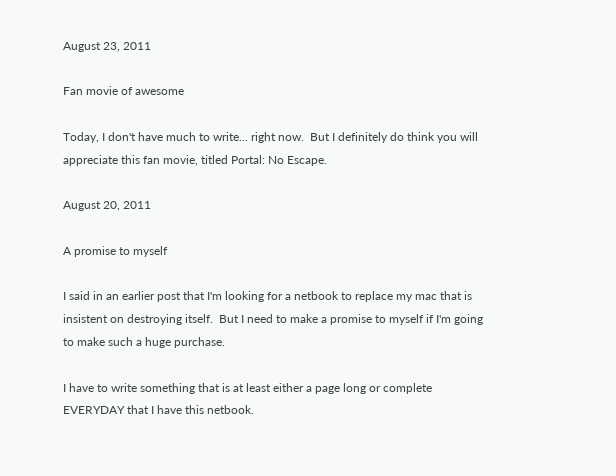August 23, 2011

Fan movie of awesome

Today, I don't have much to write... right now.  But I definitely do think you will appreciate this fan movie, titled Portal: No Escape.

August 20, 2011

A promise to myself

I said in an earlier post that I'm looking for a netbook to replace my mac that is insistent on destroying itself.  But I need to make a promise to myself if I'm going to make such a huge purchase.

I have to write something that is at least either a page long or complete EVERYDAY that I have this netbook.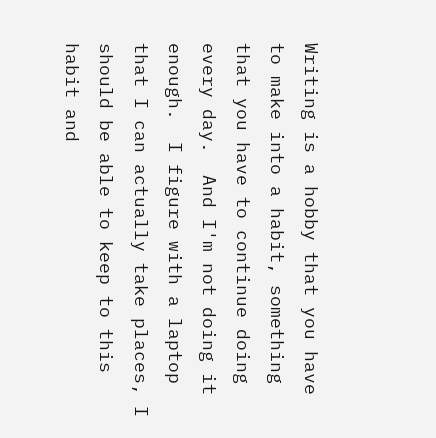Writing is a hobby that you have to make into a habit, something that you have to continue doing every day.  And I'm not doing it enough.  I figure with a laptop that I can actually take places, I should be able to keep to this habit and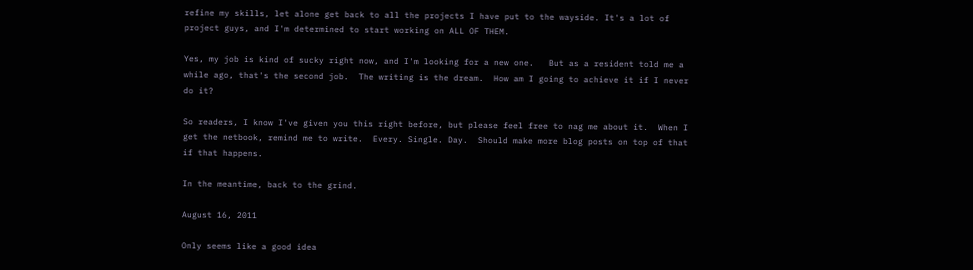refine my skills, let alone get back to all the projects I have put to the wayside. It's a lot of project guys, and I'm determined to start working on ALL OF THEM.

Yes, my job is kind of sucky right now, and I'm looking for a new one.   But as a resident told me a while ago, that's the second job.  The writing is the dream.  How am I going to achieve it if I never do it?

So readers, I know I've given you this right before, but please feel free to nag me about it.  When I get the netbook, remind me to write.  Every. Single. Day.  Should make more blog posts on top of that if that happens.

In the meantime, back to the grind.

August 16, 2011

Only seems like a good idea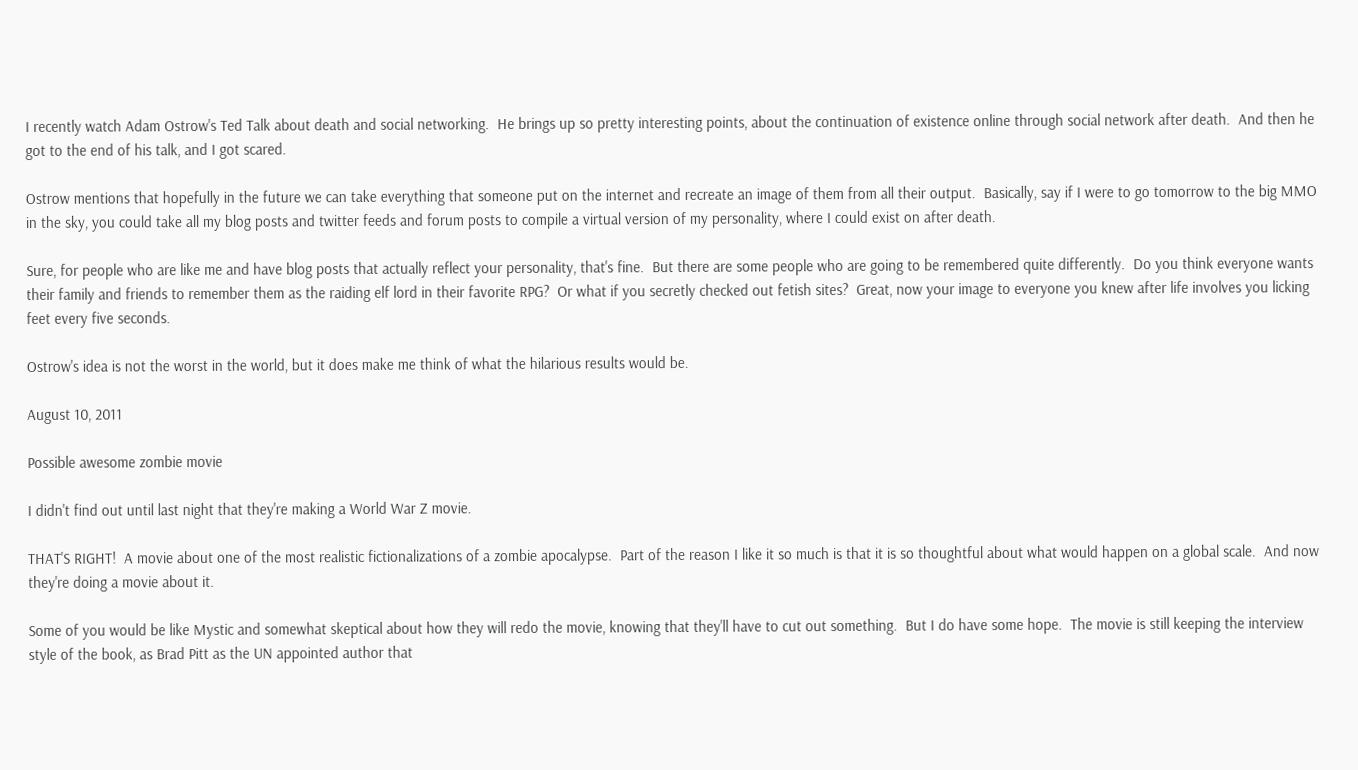I recently watch Adam Ostrow's Ted Talk about death and social networking.  He brings up so pretty interesting points, about the continuation of existence online through social network after death.  And then he got to the end of his talk, and I got scared.

Ostrow mentions that hopefully in the future we can take everything that someone put on the internet and recreate an image of them from all their output.  Basically, say if I were to go tomorrow to the big MMO in the sky, you could take all my blog posts and twitter feeds and forum posts to compile a virtual version of my personality, where I could exist on after death.

Sure, for people who are like me and have blog posts that actually reflect your personality, that's fine.  But there are some people who are going to be remembered quite differently.  Do you think everyone wants their family and friends to remember them as the raiding elf lord in their favorite RPG?  Or what if you secretly checked out fetish sites?  Great, now your image to everyone you knew after life involves you licking feet every five seconds.

Ostrow's idea is not the worst in the world, but it does make me think of what the hilarious results would be.

August 10, 2011

Possible awesome zombie movie

I didn't find out until last night that they're making a World War Z movie.

THAT'S RIGHT!  A movie about one of the most realistic fictionalizations of a zombie apocalypse.  Part of the reason I like it so much is that it is so thoughtful about what would happen on a global scale.  And now they're doing a movie about it.

Some of you would be like Mystic and somewhat skeptical about how they will redo the movie, knowing that they'll have to cut out something.  But I do have some hope.  The movie is still keeping the interview style of the book, as Brad Pitt as the UN appointed author that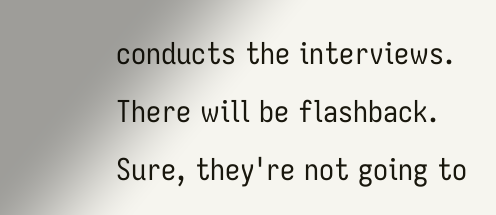conducts the interviews.  There will be flashback.  Sure, they're not going to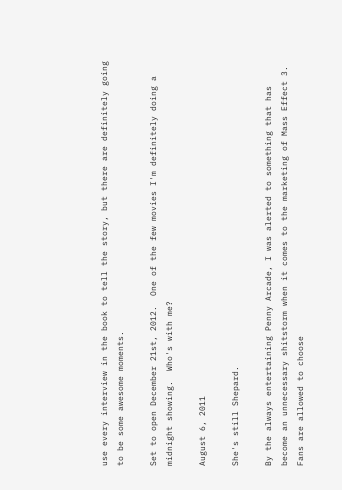use every interview in the book to tell the story, but there are definitely going to be some awesome moments.

Set to open December 21st, 2012.  One of the few movies I'm definitely doing a midnight showing.  Who's with me?

August 6, 2011

She's still Shepard.

By the always entertaining Penny Arcade, I was alerted to something that has become an unnecessary shitstorm when it comes to the marketing of Mass Effect 3.  Fans are allowed to choose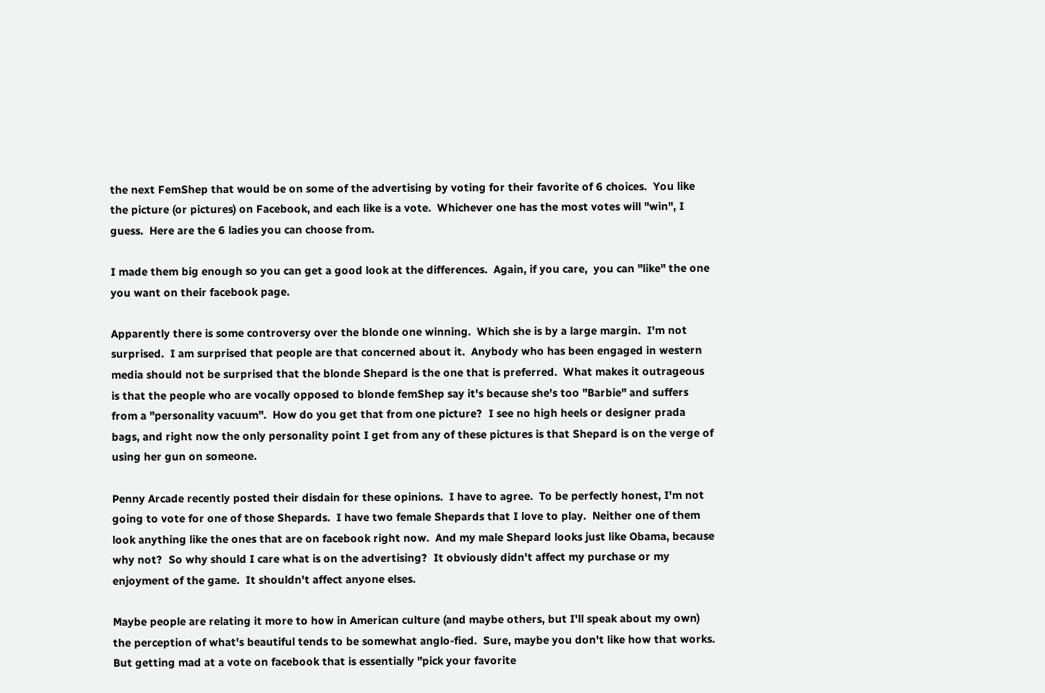the next FemShep that would be on some of the advertising by voting for their favorite of 6 choices.  You like the picture (or pictures) on Facebook, and each like is a vote.  Whichever one has the most votes will "win", I guess.  Here are the 6 ladies you can choose from.

I made them big enough so you can get a good look at the differences.  Again, if you care,  you can "like" the one you want on their facebook page.

Apparently there is some controversy over the blonde one winning.  Which she is by a large margin.  I'm not surprised.  I am surprised that people are that concerned about it.  Anybody who has been engaged in western media should not be surprised that the blonde Shepard is the one that is preferred.  What makes it outrageous is that the people who are vocally opposed to blonde femShep say it's because she's too "Barbie" and suffers from a "personality vacuum".  How do you get that from one picture?  I see no high heels or designer prada bags, and right now the only personality point I get from any of these pictures is that Shepard is on the verge of using her gun on someone.

Penny Arcade recently posted their disdain for these opinions.  I have to agree.  To be perfectly honest, I'm not going to vote for one of those Shepards.  I have two female Shepards that I love to play.  Neither one of them look anything like the ones that are on facebook right now.  And my male Shepard looks just like Obama, because why not?  So why should I care what is on the advertising?  It obviously didn't affect my purchase or my enjoyment of the game.  It shouldn't affect anyone elses.

Maybe people are relating it more to how in American culture (and maybe others, but I'll speak about my own) the perception of what's beautiful tends to be somewhat anglo-fied.  Sure, maybe you don't like how that works.  But getting mad at a vote on facebook that is essentially "pick your favorite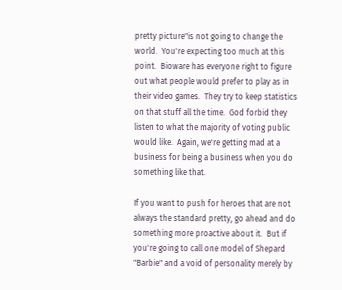pretty picture"is not going to change the world.  You're expecting too much at this point.  Bioware has everyone right to figure out what people would prefer to play as in their video games.  They try to keep statistics on that stuff all the time.  God forbid they listen to what the majority of voting public would like.  Again, we're getting mad at a business for being a business when you do something like that.

If you want to push for heroes that are not always the standard pretty, go ahead and do something more proactive about it.  But if you're going to call one model of Shepard "Barbie" and a void of personality merely by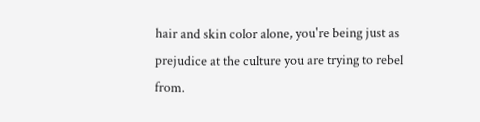hair and skin color alone, you're being just as prejudice at the culture you are trying to rebel from.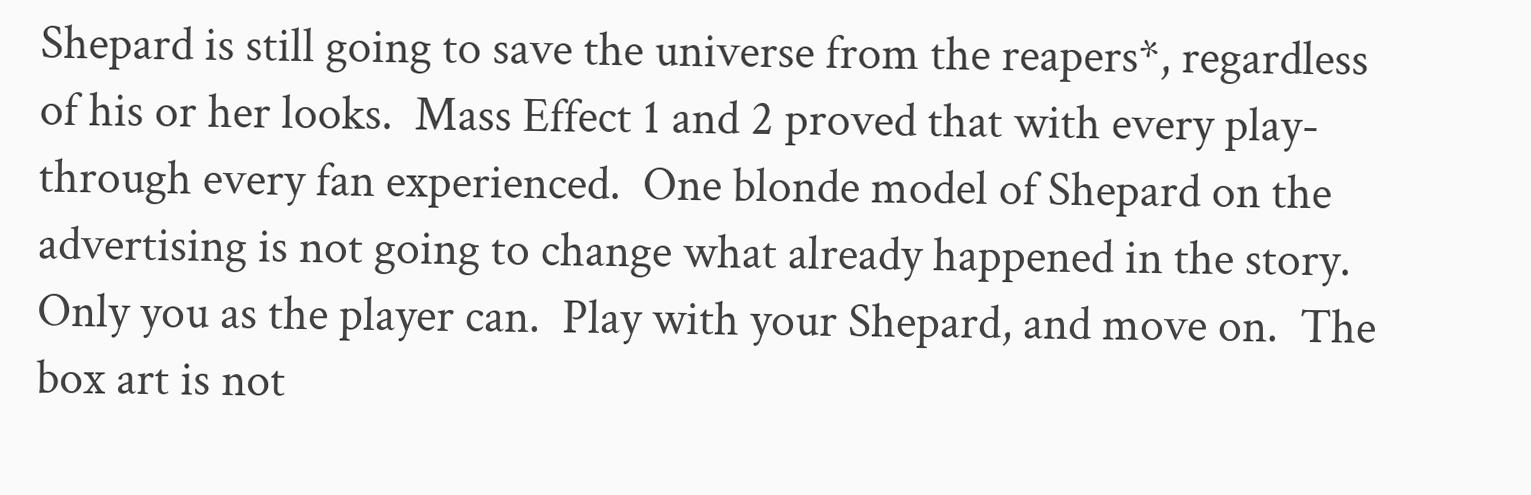Shepard is still going to save the universe from the reapers*, regardless of his or her looks.  Mass Effect 1 and 2 proved that with every play-through every fan experienced.  One blonde model of Shepard on the advertising is not going to change what already happened in the story.  Only you as the player can.  Play with your Shepard, and move on.  The box art is not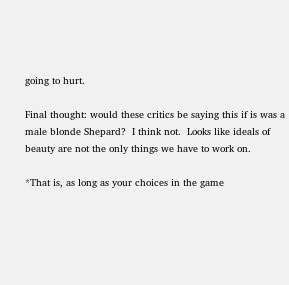going to hurt.

Final thought: would these critics be saying this if is was a male blonde Shepard?  I think not.  Looks like ideals of beauty are not the only things we have to work on.

*That is, as long as your choices in the game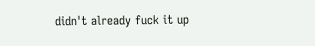didn't already fuck it up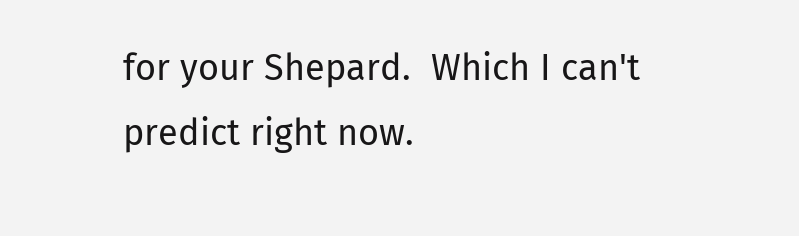for your Shepard.  Which I can't predict right now.